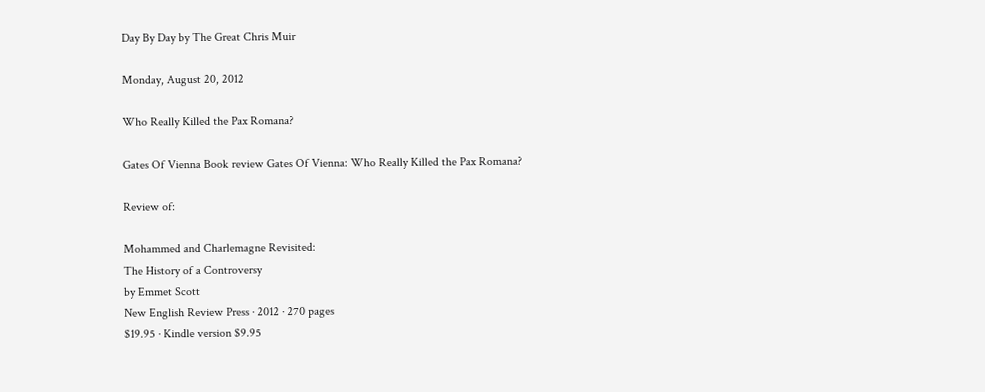Day By Day by The Great Chris Muir

Monday, August 20, 2012

Who Really Killed the Pax Romana?

Gates Of Vienna Book review Gates Of Vienna: Who Really Killed the Pax Romana?

Review of:

Mohammed and Charlemagne Revisited:
The History of a Controversy
by Emmet Scott
New English Review Press · 2012 · 270 pages
$19.95 · Kindle version $9.95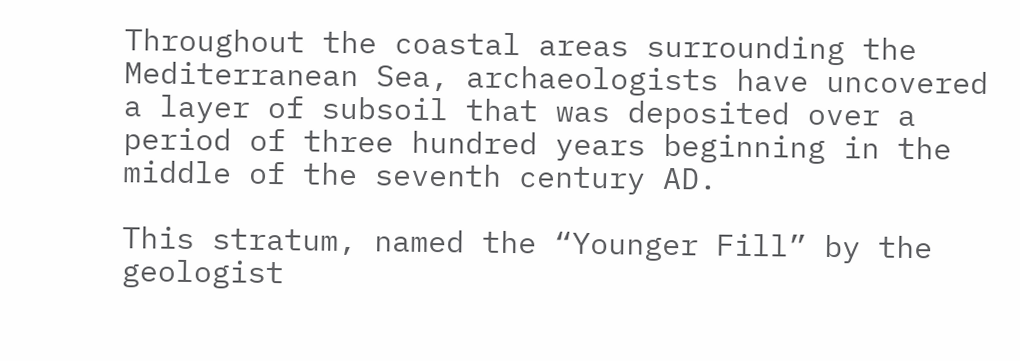Throughout the coastal areas surrounding the Mediterranean Sea, archaeologists have uncovered a layer of subsoil that was deposited over a period of three hundred years beginning in the middle of the seventh century AD.

This stratum, named the “Younger Fill” by the geologist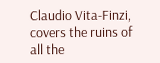Claudio Vita-Finzi, covers the ruins of all the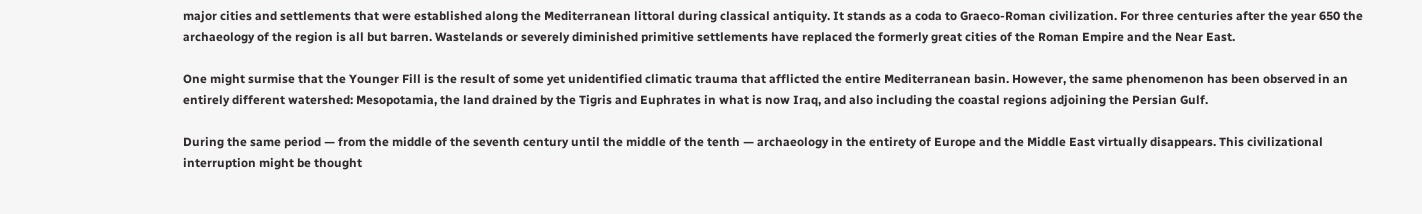major cities and settlements that were established along the Mediterranean littoral during classical antiquity. It stands as a coda to Graeco-Roman civilization. For three centuries after the year 650 the archaeology of the region is all but barren. Wastelands or severely diminished primitive settlements have replaced the formerly great cities of the Roman Empire and the Near East.

One might surmise that the Younger Fill is the result of some yet unidentified climatic trauma that afflicted the entire Mediterranean basin. However, the same phenomenon has been observed in an entirely different watershed: Mesopotamia, the land drained by the Tigris and Euphrates in what is now Iraq, and also including the coastal regions adjoining the Persian Gulf.

During the same period — from the middle of the seventh century until the middle of the tenth — archaeology in the entirety of Europe and the Middle East virtually disappears. This civilizational interruption might be thought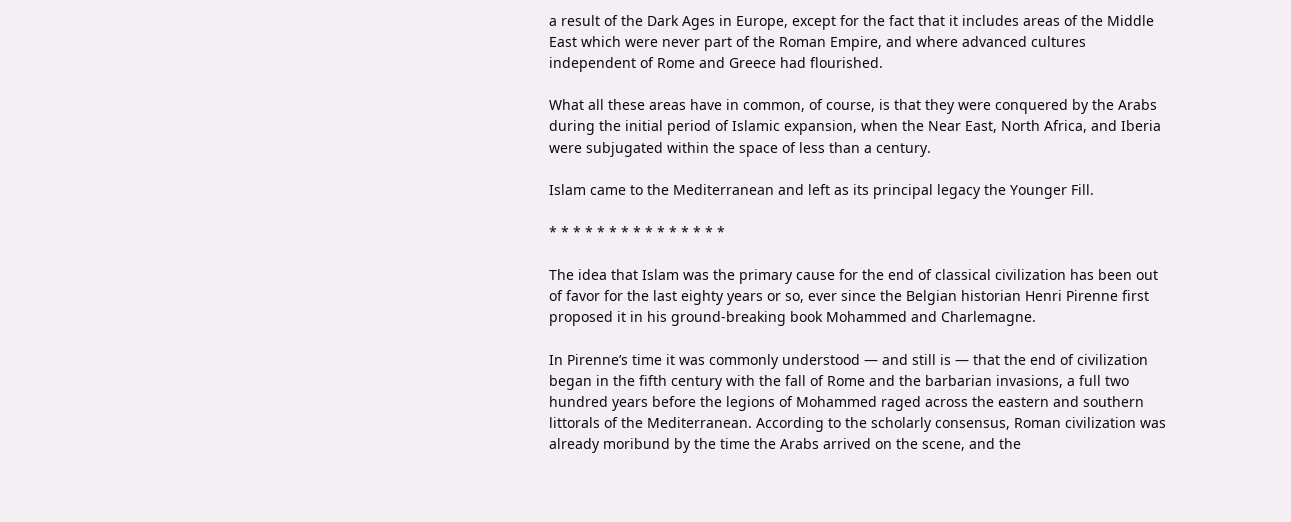a result of the Dark Ages in Europe, except for the fact that it includes areas of the Middle East which were never part of the Roman Empire, and where advanced cultures independent of Rome and Greece had flourished.

What all these areas have in common, of course, is that they were conquered by the Arabs during the initial period of Islamic expansion, when the Near East, North Africa, and Iberia were subjugated within the space of less than a century.

Islam came to the Mediterranean and left as its principal legacy the Younger Fill.

* * * * * * * * * * * * * * *

The idea that Islam was the primary cause for the end of classical civilization has been out of favor for the last eighty years or so, ever since the Belgian historian Henri Pirenne first proposed it in his ground-breaking book Mohammed and Charlemagne.

In Pirenne’s time it was commonly understood — and still is — that the end of civilization began in the fifth century with the fall of Rome and the barbarian invasions, a full two hundred years before the legions of Mohammed raged across the eastern and southern littorals of the Mediterranean. According to the scholarly consensus, Roman civilization was already moribund by the time the Arabs arrived on the scene, and the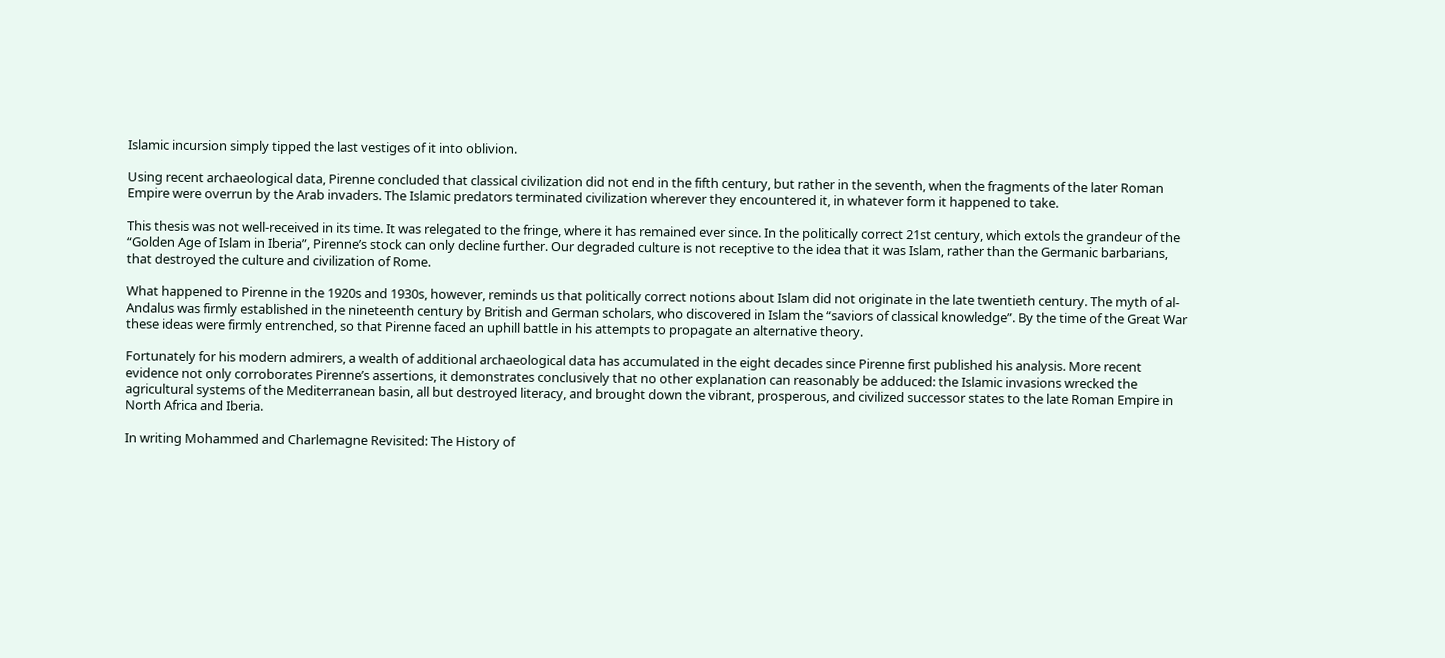Islamic incursion simply tipped the last vestiges of it into oblivion.

Using recent archaeological data, Pirenne concluded that classical civilization did not end in the fifth century, but rather in the seventh, when the fragments of the later Roman Empire were overrun by the Arab invaders. The Islamic predators terminated civilization wherever they encountered it, in whatever form it happened to take.

This thesis was not well-received in its time. It was relegated to the fringe, where it has remained ever since. In the politically correct 21st century, which extols the grandeur of the “Golden Age of Islam in Iberia”, Pirenne’s stock can only decline further. Our degraded culture is not receptive to the idea that it was Islam, rather than the Germanic barbarians, that destroyed the culture and civilization of Rome.

What happened to Pirenne in the 1920s and 1930s, however, reminds us that politically correct notions about Islam did not originate in the late twentieth century. The myth of al-Andalus was firmly established in the nineteenth century by British and German scholars, who discovered in Islam the “saviors of classical knowledge”. By the time of the Great War these ideas were firmly entrenched, so that Pirenne faced an uphill battle in his attempts to propagate an alternative theory.

Fortunately for his modern admirers, a wealth of additional archaeological data has accumulated in the eight decades since Pirenne first published his analysis. More recent evidence not only corroborates Pirenne’s assertions, it demonstrates conclusively that no other explanation can reasonably be adduced: the Islamic invasions wrecked the agricultural systems of the Mediterranean basin, all but destroyed literacy, and brought down the vibrant, prosperous, and civilized successor states to the late Roman Empire in North Africa and Iberia.

In writing Mohammed and Charlemagne Revisited: The History of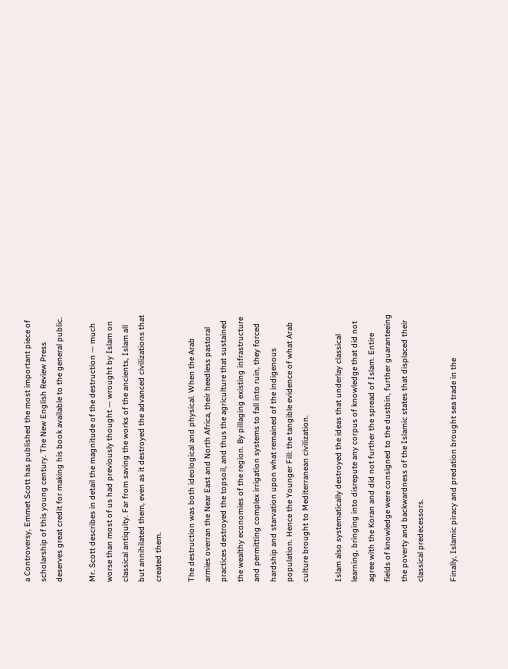a Controversy, Emmet Scott has published the most important piece of scholarship of this young century. The New English Review Press deserves great credit for making his book available to the general public.

Mr. Scott describes in detail the magnitude of the destruction — much worse than most of us had previously thought — wrought by Islam on classical antiquity. Far from saving the works of the ancients, Islam all but annihilated them, even as it destroyed the advanced civilizations that created them.

The destruction was both ideological and physical. When the Arab armies overran the Near East and North Africa, their heedless pastoral practices destroyed the topsoil, and thus the agriculture that sustained the wealthy economies of the region. By pillaging existing infrastructure and permitting complex irrigation systems to fall into ruin, they forced hardship and starvation upon what remained of the indigenous population. Hence the Younger Fill: the tangible evidence of what Arab culture brought to Mediterranean civilization.

Islam also systematically destroyed the ideas that underlay classical learning, bringing into disrepute any corpus of knowledge that did not agree with the Koran and did not further the spread of Islam. Entire fields of knowledge were consigned to the dustbin, further guaranteeing the poverty and backwardness of the Islamic states that displaced their classical predecessors.

Finally, Islamic piracy and predation brought sea trade in the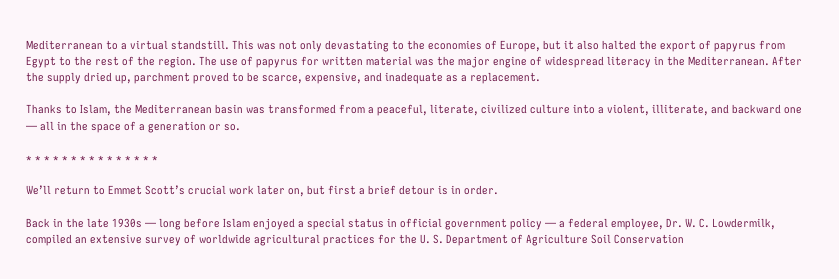Mediterranean to a virtual standstill. This was not only devastating to the economies of Europe, but it also halted the export of papyrus from Egypt to the rest of the region. The use of papyrus for written material was the major engine of widespread literacy in the Mediterranean. After the supply dried up, parchment proved to be scarce, expensive, and inadequate as a replacement.

Thanks to Islam, the Mediterranean basin was transformed from a peaceful, literate, civilized culture into a violent, illiterate, and backward one — all in the space of a generation or so.

* * * * * * * * * * * * * * *

We’ll return to Emmet Scott’s crucial work later on, but first a brief detour is in order.

Back in the late 1930s — long before Islam enjoyed a special status in official government policy — a federal employee, Dr. W. C. Lowdermilk, compiled an extensive survey of worldwide agricultural practices for the U. S. Department of Agriculture Soil Conservation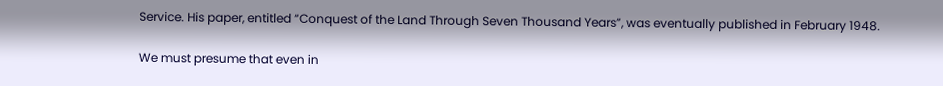Service. His paper, entitled “Conquest of the Land Through Seven Thousand Years”, was eventually published in February 1948.

We must presume that even in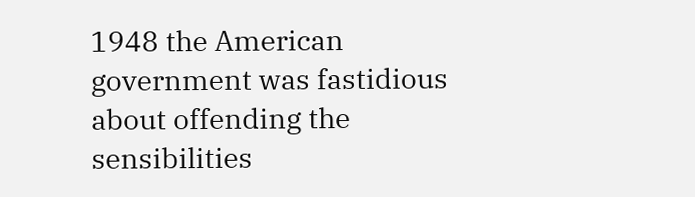1948 the American government was fastidious about offending the sensibilities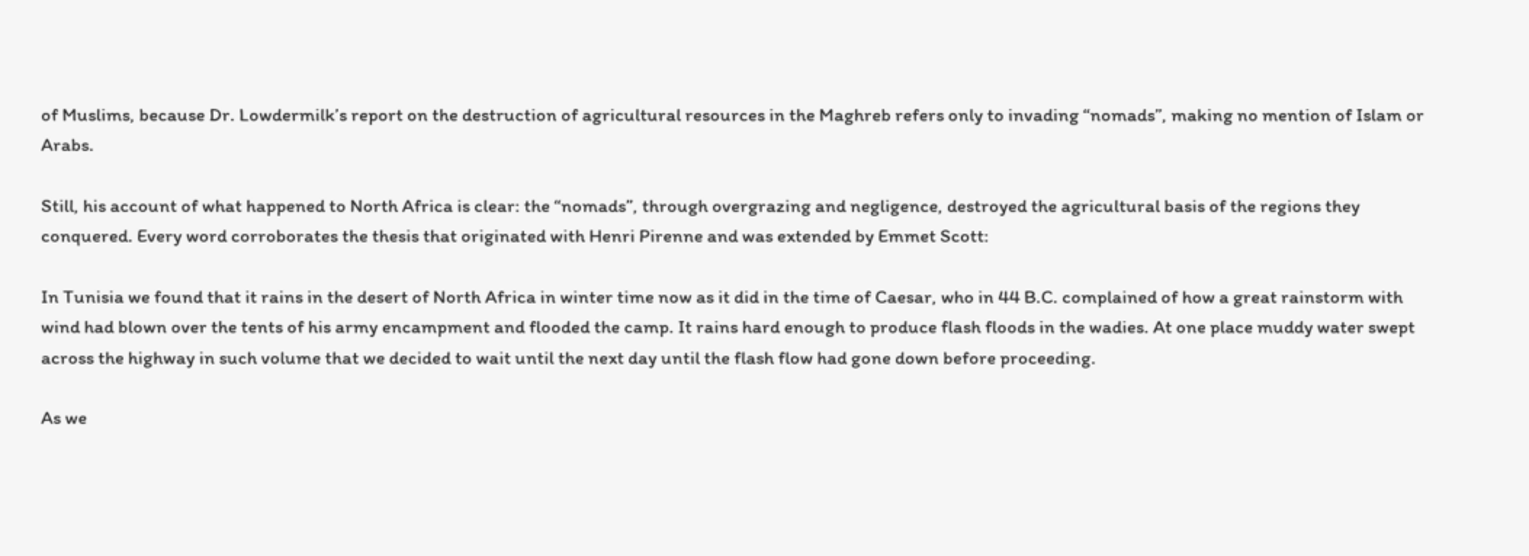of Muslims, because Dr. Lowdermilk’s report on the destruction of agricultural resources in the Maghreb refers only to invading “nomads”, making no mention of Islam or Arabs.

Still, his account of what happened to North Africa is clear: the “nomads”, through overgrazing and negligence, destroyed the agricultural basis of the regions they conquered. Every word corroborates the thesis that originated with Henri Pirenne and was extended by Emmet Scott:

In Tunisia we found that it rains in the desert of North Africa in winter time now as it did in the time of Caesar, who in 44 B.C. complained of how a great rainstorm with wind had blown over the tents of his army encampment and flooded the camp. It rains hard enough to produce flash floods in the wadies. At one place muddy water swept across the highway in such volume that we decided to wait until the next day until the flash flow had gone down before proceeding.

As we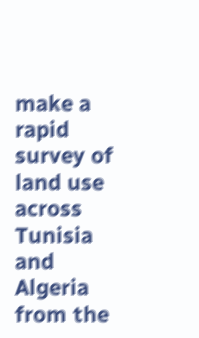make a rapid survey of land use across Tunisia and Algeria from the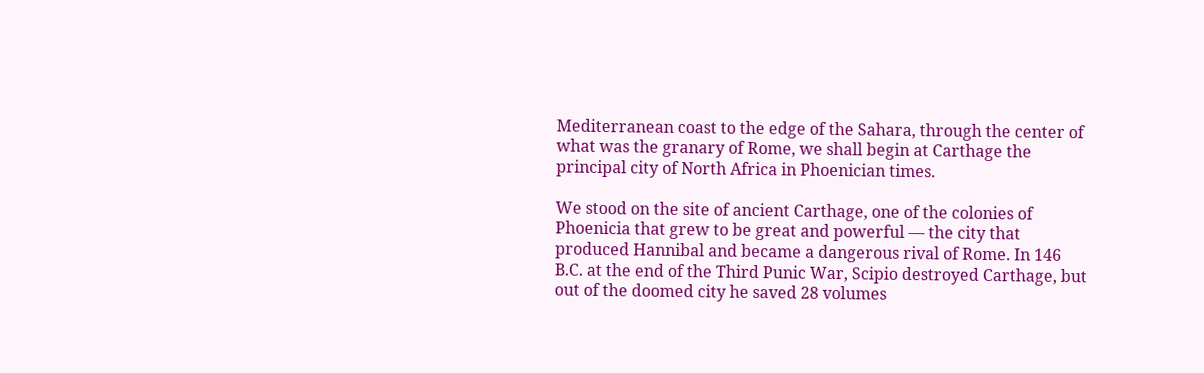Mediterranean coast to the edge of the Sahara, through the center of what was the granary of Rome, we shall begin at Carthage the principal city of North Africa in Phoenician times.

We stood on the site of ancient Carthage, one of the colonies of Phoenicia that grew to be great and powerful — the city that produced Hannibal and became a dangerous rival of Rome. In 146 B.C. at the end of the Third Punic War, Scipio destroyed Carthage, but out of the doomed city he saved 28 volumes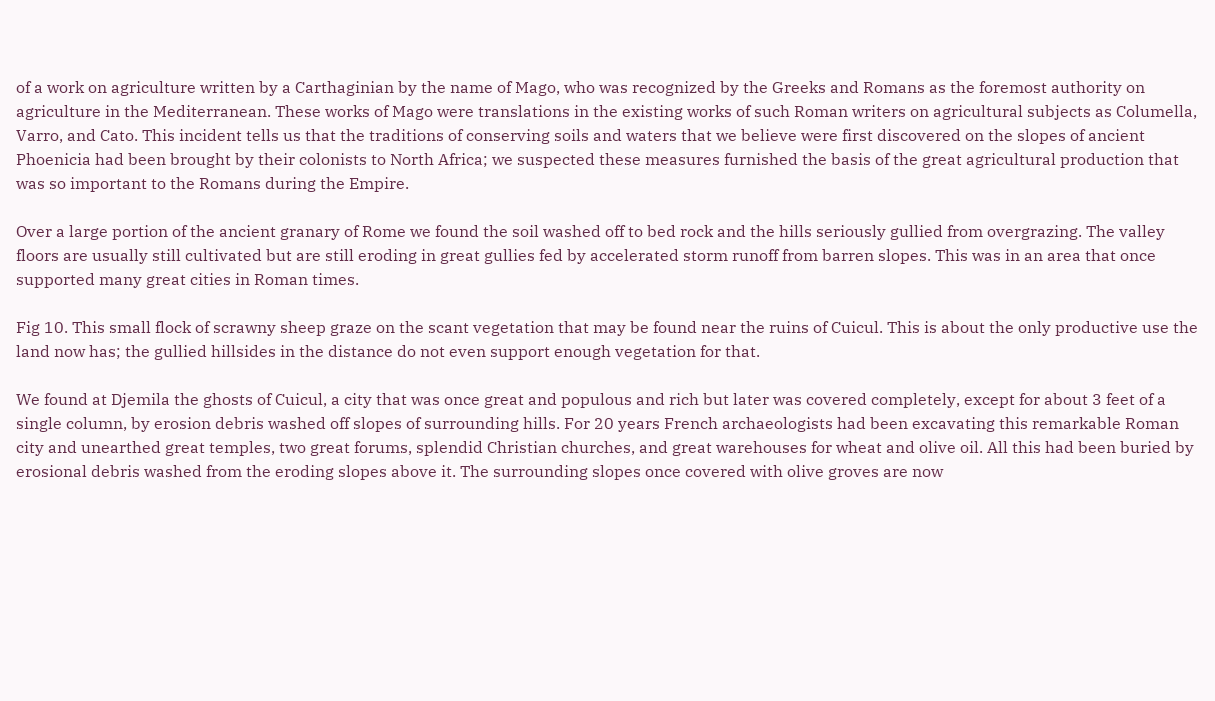of a work on agriculture written by a Carthaginian by the name of Mago, who was recognized by the Greeks and Romans as the foremost authority on agriculture in the Mediterranean. These works of Mago were translations in the existing works of such Roman writers on agricultural subjects as Columella, Varro, and Cato. This incident tells us that the traditions of conserving soils and waters that we believe were first discovered on the slopes of ancient Phoenicia had been brought by their colonists to North Africa; we suspected these measures furnished the basis of the great agricultural production that was so important to the Romans during the Empire.

Over a large portion of the ancient granary of Rome we found the soil washed off to bed rock and the hills seriously gullied from overgrazing. The valley floors are usually still cultivated but are still eroding in great gullies fed by accelerated storm runoff from barren slopes. This was in an area that once supported many great cities in Roman times.

Fig 10. This small flock of scrawny sheep graze on the scant vegetation that may be found near the ruins of Cuicul. This is about the only productive use the land now has; the gullied hillsides in the distance do not even support enough vegetation for that.

We found at Djemila the ghosts of Cuicul, a city that was once great and populous and rich but later was covered completely, except for about 3 feet of a single column, by erosion debris washed off slopes of surrounding hills. For 20 years French archaeologists had been excavating this remarkable Roman city and unearthed great temples, two great forums, splendid Christian churches, and great warehouses for wheat and olive oil. All this had been buried by erosional debris washed from the eroding slopes above it. The surrounding slopes once covered with olive groves are now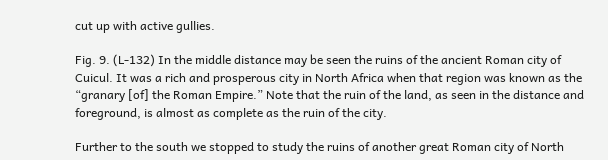cut up with active gullies.

Fig. 9. (L-132) In the middle distance may be seen the ruins of the ancient Roman city of Cuicul. It was a rich and prosperous city in North Africa when that region was known as the “granary [of] the Roman Empire.” Note that the ruin of the land, as seen in the distance and foreground, is almost as complete as the ruin of the city.

Further to the south we stopped to study the ruins of another great Roman city of North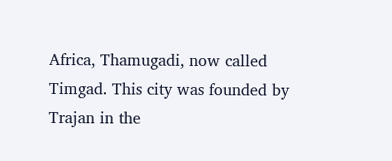Africa, Thamugadi, now called Timgad. This city was founded by Trajan in the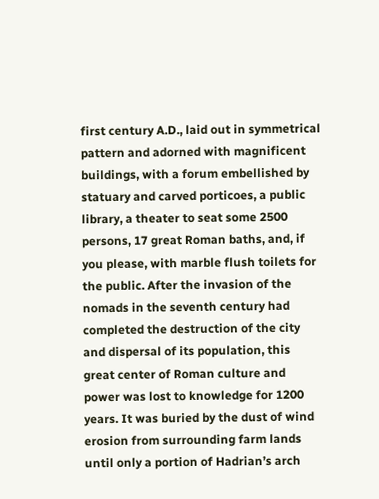first century A.D., laid out in symmetrical pattern and adorned with magnificent buildings, with a forum embellished by statuary and carved porticoes, a public library, a theater to seat some 2500 persons, 17 great Roman baths, and, if you please, with marble flush toilets for the public. After the invasion of the nomads in the seventh century had completed the destruction of the city and dispersal of its population, this great center of Roman culture and power was lost to knowledge for 1200 years. It was buried by the dust of wind erosion from surrounding farm lands until only a portion of Hadrian’s arch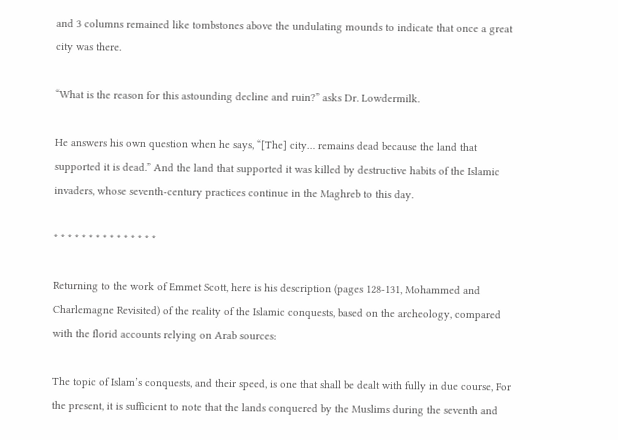and 3 columns remained like tombstones above the undulating mounds to indicate that once a great city was there.

“What is the reason for this astounding decline and ruin?” asks Dr. Lowdermilk.

He answers his own question when he says, “[The] city… remains dead because the land that supported it is dead.” And the land that supported it was killed by destructive habits of the Islamic invaders, whose seventh-century practices continue in the Maghreb to this day.

* * * * * * * * * * * * * * *

Returning to the work of Emmet Scott, here is his description (pages 128-131, Mohammed and Charlemagne Revisited) of the reality of the Islamic conquests, based on the archeology, compared with the florid accounts relying on Arab sources:

The topic of Islam’s conquests, and their speed, is one that shall be dealt with fully in due course, For the present, it is sufficient to note that the lands conquered by the Muslims during the seventh and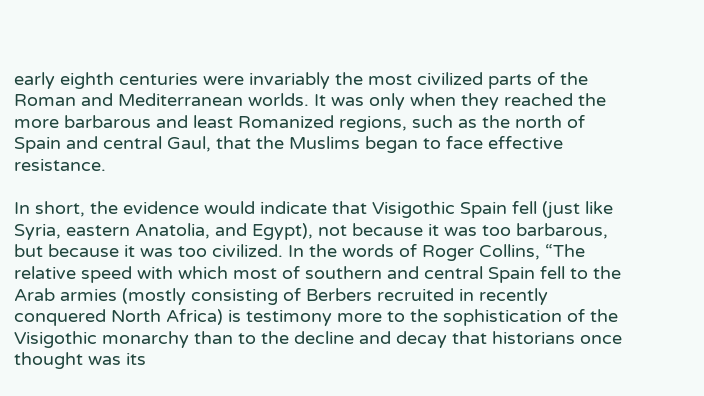early eighth centuries were invariably the most civilized parts of the Roman and Mediterranean worlds. It was only when they reached the more barbarous and least Romanized regions, such as the north of Spain and central Gaul, that the Muslims began to face effective resistance.

In short, the evidence would indicate that Visigothic Spain fell (just like Syria, eastern Anatolia, and Egypt), not because it was too barbarous, but because it was too civilized. In the words of Roger Collins, “The relative speed with which most of southern and central Spain fell to the Arab armies (mostly consisting of Berbers recruited in recently conquered North Africa) is testimony more to the sophistication of the Visigothic monarchy than to the decline and decay that historians once thought was its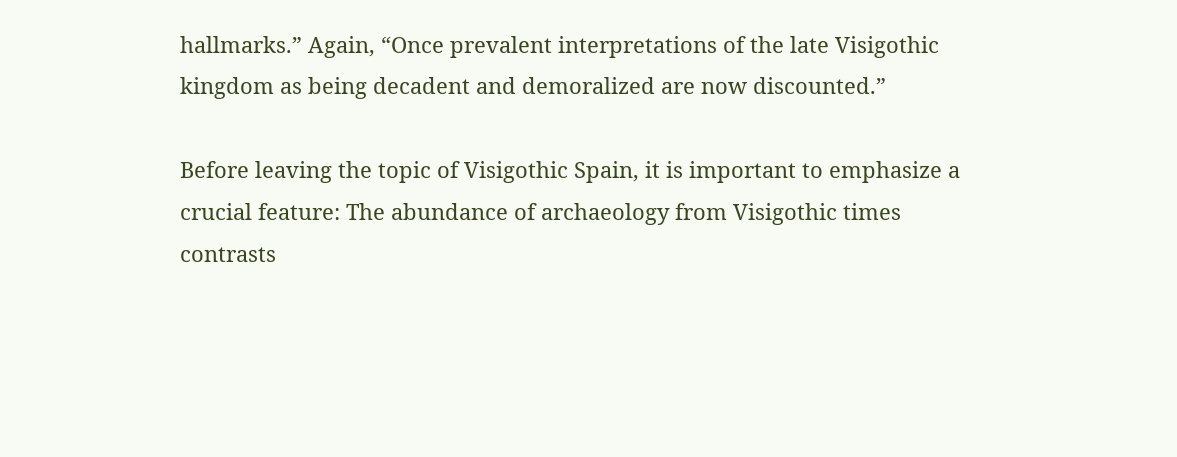hallmarks.” Again, “Once prevalent interpretations of the late Visigothic kingdom as being decadent and demoralized are now discounted.”

Before leaving the topic of Visigothic Spain, it is important to emphasize a crucial feature: The abundance of archaeology from Visigothic times contrasts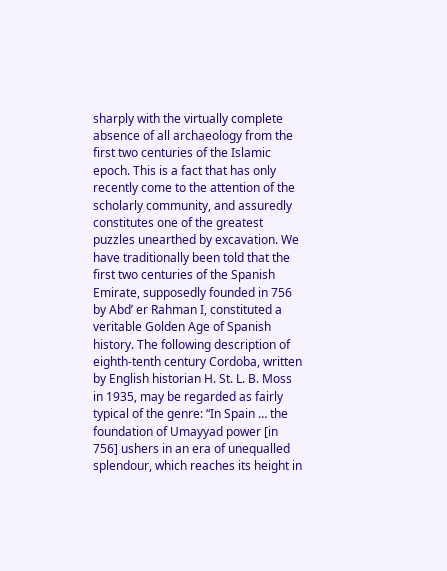sharply with the virtually complete absence of all archaeology from the first two centuries of the Islamic epoch. This is a fact that has only recently come to the attention of the scholarly community, and assuredly constitutes one of the greatest puzzles unearthed by excavation. We have traditionally been told that the first two centuries of the Spanish Emirate, supposedly founded in 756 by Abd’ er Rahman I, constituted a veritable Golden Age of Spanish history. The following description of eighth-tenth century Cordoba, written by English historian H. St. L. B. Moss in 1935, may be regarded as fairly typical of the genre: “In Spain … the foundation of Umayyad power [in 756] ushers in an era of unequalled splendour, which reaches its height in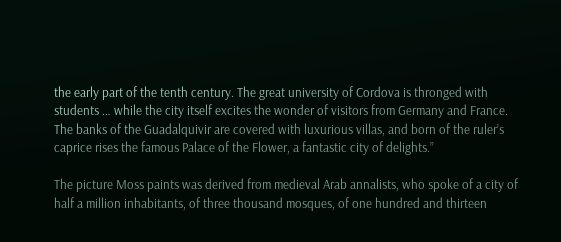the early part of the tenth century. The great university of Cordova is thronged with students … while the city itself excites the wonder of visitors from Germany and France. The banks of the Guadalquivir are covered with luxurious villas, and born of the ruler’s caprice rises the famous Palace of the Flower, a fantastic city of delights.”

The picture Moss paints was derived from medieval Arab annalists, who spoke of a city of half a million inhabitants, of three thousand mosques, of one hundred and thirteen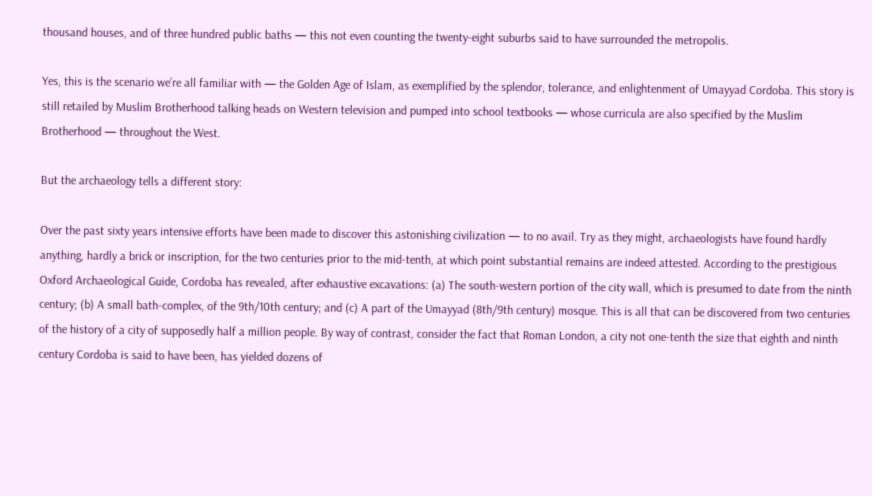thousand houses, and of three hundred public baths — this not even counting the twenty-eight suburbs said to have surrounded the metropolis.

Yes, this is the scenario we’re all familiar with — the Golden Age of Islam, as exemplified by the splendor, tolerance, and enlightenment of Umayyad Cordoba. This story is still retailed by Muslim Brotherhood talking heads on Western television and pumped into school textbooks — whose curricula are also specified by the Muslim Brotherhood — throughout the West.

But the archaeology tells a different story:

Over the past sixty years intensive efforts have been made to discover this astonishing civilization — to no avail. Try as they might, archaeologists have found hardly anything, hardly a brick or inscription, for the two centuries prior to the mid-tenth, at which point substantial remains are indeed attested. According to the prestigious Oxford Archaeological Guide, Cordoba has revealed, after exhaustive excavations: (a) The south-western portion of the city wall, which is presumed to date from the ninth century; (b) A small bath-complex, of the 9th/10th century; and (c) A part of the Umayyad (8th/9th century) mosque. This is all that can be discovered from two centuries of the history of a city of supposedly half a million people. By way of contrast, consider the fact that Roman London, a city not one-tenth the size that eighth and ninth century Cordoba is said to have been, has yielded dozens of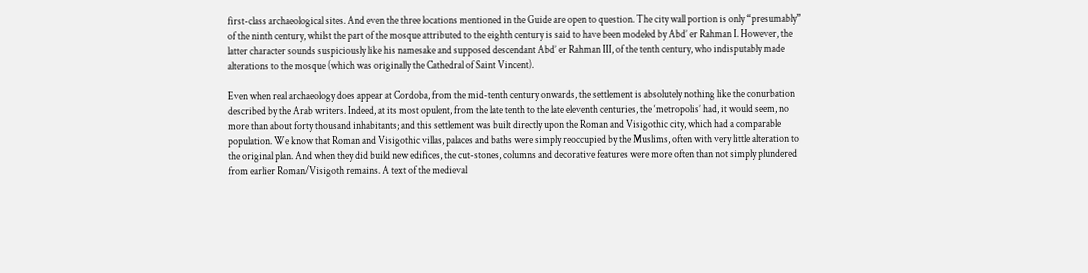first-class archaeological sites. And even the three locations mentioned in the Guide are open to question. The city wall portion is only “presumably” of the ninth century, whilst the part of the mosque attributed to the eighth century is said to have been modeled by Abd’ er Rahman I. However, the latter character sounds suspiciously like his namesake and supposed descendant Abd’ er Rahman III, of the tenth century, who indisputably made alterations to the mosque (which was originally the Cathedral of Saint Vincent).

Even when real archaeology does appear at Cordoba, from the mid-tenth century onwards, the settlement is absolutely nothing like the conurbation described by the Arab writers. Indeed, at its most opulent, from the late tenth to the late eleventh centuries, the ‘metropolis’ had, it would seem, no more than about forty thousand inhabitants; and this settlement was built directly upon the Roman and Visigothic city, which had a comparable population. We know that Roman and Visigothic villas, palaces and baths were simply reoccupied by the Muslims, often with very little alteration to the original plan. And when they did build new edifices, the cut-stones, columns and decorative features were more often than not simply plundered from earlier Roman/Visigoth remains. A text of the medieval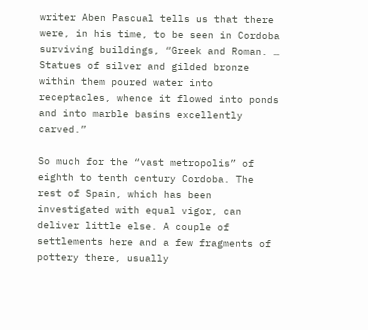writer Aben Pascual tells us that there were, in his time, to be seen in Cordoba surviving buildings, “Greek and Roman. … Statues of silver and gilded bronze within them poured water into receptacles, whence it flowed into ponds and into marble basins excellently carved.”

So much for the “vast metropolis” of eighth to tenth century Cordoba. The rest of Spain, which has been investigated with equal vigor, can deliver little else. A couple of settlements here and a few fragments of pottery there, usually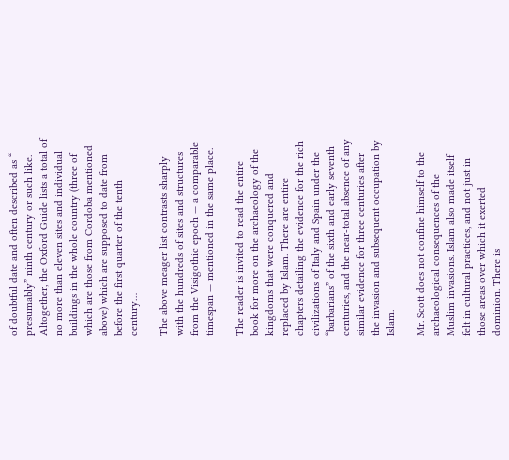of doubtful date and often described as “ presumably” ninth century or such like. Altogether, the Oxford Guide lists a total of no more than eleven sites and individual buildings in the whole country (three of which are those from Cordoba mentioned above) which are supposed to date from before the first quarter of the tenth century…

The above meager list contrasts sharply with the hundreds of sites and structures from the Visigothic epoch — a comparable timespan — mentioned in the same place.

The reader is invited to read the entire book for more on the archaeology of the kingdoms that were conquered and replaced by Islam. There are entire chapters detailing the evidence for the rich civilizations of Italy and Spain under the “barbarians” of the sixth and early seventh centuries, and the near-total absence of any similar evidence for three centuries after the invasion and subsequent occupation by Islam.

Mr. Scott does not confine himself to the archaeological consequences of the Muslim invasions. Islam also made itself felt in cultural practices, and not just in those areas over which it exerted dominion. There is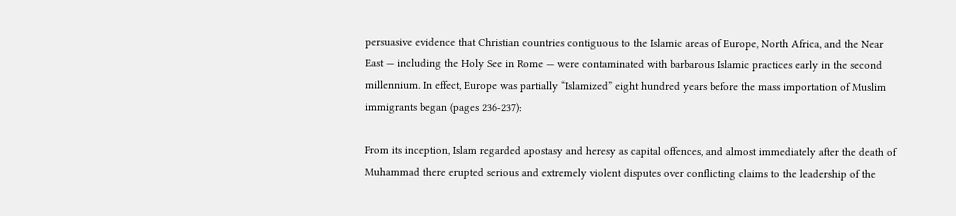persuasive evidence that Christian countries contiguous to the Islamic areas of Europe, North Africa, and the Near East — including the Holy See in Rome — were contaminated with barbarous Islamic practices early in the second millennium. In effect, Europe was partially “Islamized” eight hundred years before the mass importation of Muslim immigrants began (pages 236-237):

From its inception, Islam regarded apostasy and heresy as capital offences, and almost immediately after the death of Muhammad there erupted serious and extremely violent disputes over conflicting claims to the leadership of the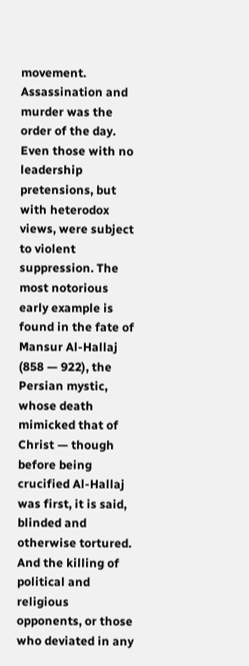movement. Assassination and murder was the order of the day. Even those with no leadership pretensions, but with heterodox views, were subject to violent suppression. The most notorious early example is found in the fate of Mansur Al-Hallaj (858 — 922), the Persian mystic, whose death mimicked that of Christ — though before being crucified Al-Hallaj was first, it is said, blinded and otherwise tortured. And the killing of political and religious opponents, or those who deviated in any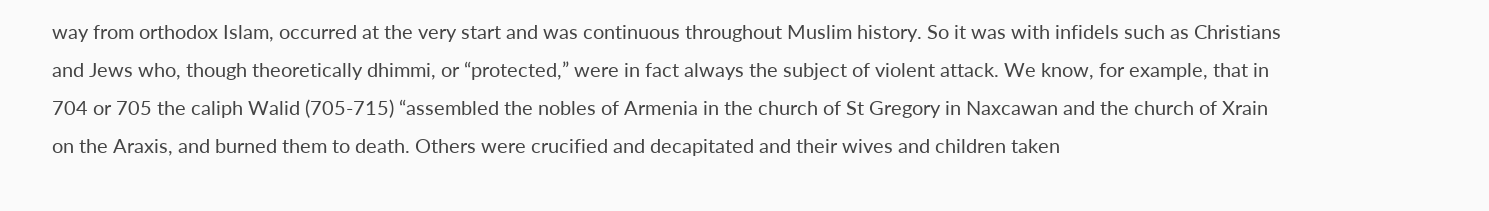way from orthodox Islam, occurred at the very start and was continuous throughout Muslim history. So it was with infidels such as Christians and Jews who, though theoretically dhimmi, or “protected,” were in fact always the subject of violent attack. We know, for example, that in 704 or 705 the caliph Walid (705-715) “assembled the nobles of Armenia in the church of St Gregory in Naxcawan and the church of Xrain on the Araxis, and burned them to death. Others were crucified and decapitated and their wives and children taken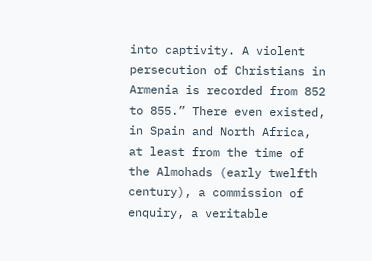into captivity. A violent persecution of Christians in Armenia is recorded from 852 to 855.” There even existed, in Spain and North Africa, at least from the time of the Almohads (early twelfth century), a commission of enquiry, a veritable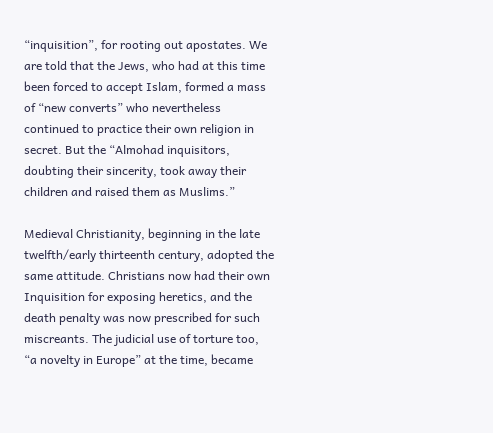“inquisition”, for rooting out apostates. We are told that the Jews, who had at this time been forced to accept Islam, formed a mass of “new converts” who nevertheless continued to practice their own religion in secret. But the “Almohad inquisitors, doubting their sincerity, took away their children and raised them as Muslims.”

Medieval Christianity, beginning in the late twelfth/early thirteenth century, adopted the same attitude. Christians now had their own Inquisition for exposing heretics, and the death penalty was now prescribed for such miscreants. The judicial use of torture too, “a novelty in Europe” at the time, became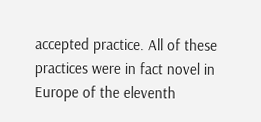accepted practice. All of these practices were in fact novel in Europe of the eleventh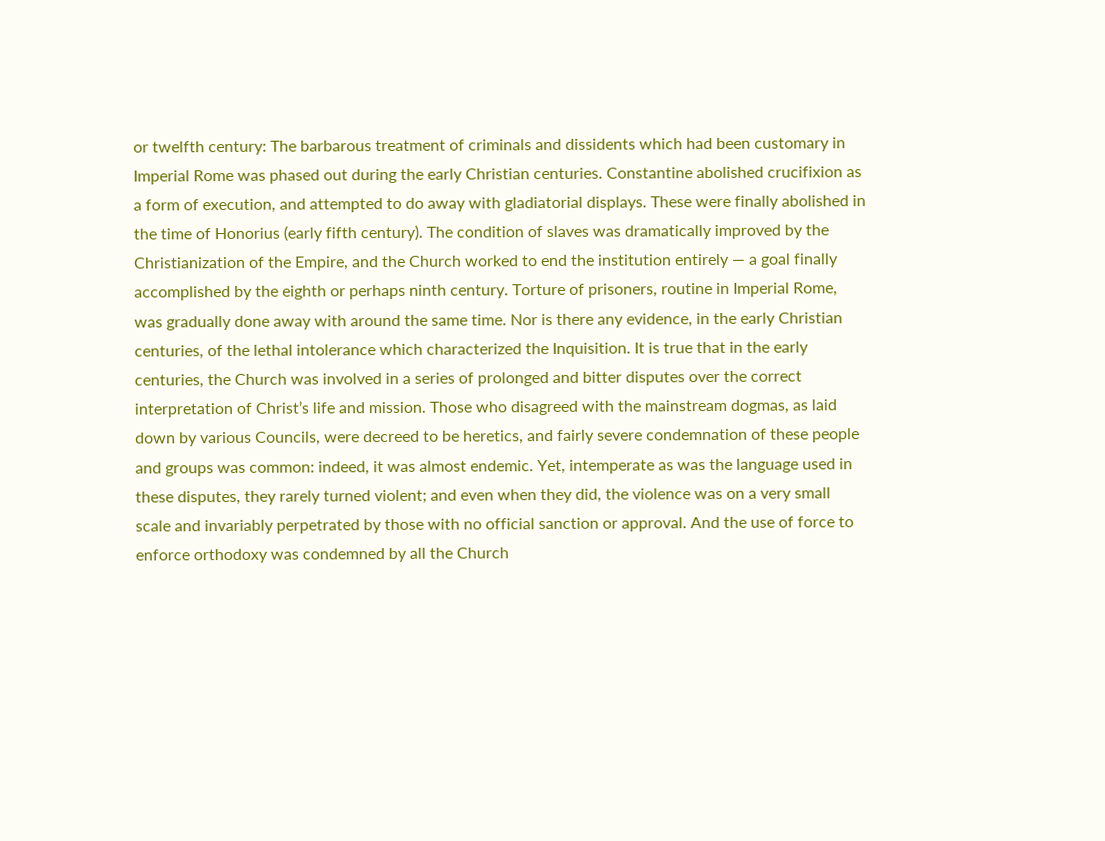or twelfth century: The barbarous treatment of criminals and dissidents which had been customary in Imperial Rome was phased out during the early Christian centuries. Constantine abolished crucifixion as a form of execution, and attempted to do away with gladiatorial displays. These were finally abolished in the time of Honorius (early fifth century). The condition of slaves was dramatically improved by the Christianization of the Empire, and the Church worked to end the institution entirely — a goal finally accomplished by the eighth or perhaps ninth century. Torture of prisoners, routine in Imperial Rome, was gradually done away with around the same time. Nor is there any evidence, in the early Christian centuries, of the lethal intolerance which characterized the Inquisition. It is true that in the early centuries, the Church was involved in a series of prolonged and bitter disputes over the correct interpretation of Christ’s life and mission. Those who disagreed with the mainstream dogmas, as laid down by various Councils, were decreed to be heretics, and fairly severe condemnation of these people and groups was common: indeed, it was almost endemic. Yet, intemperate as was the language used in these disputes, they rarely turned violent; and even when they did, the violence was on a very small scale and invariably perpetrated by those with no official sanction or approval. And the use of force to enforce orthodoxy was condemned by all the Church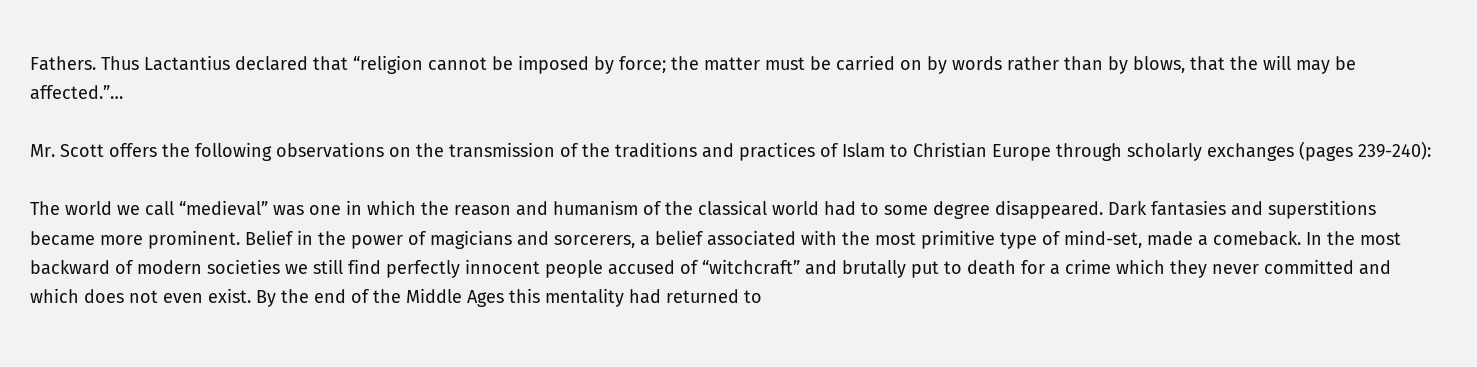Fathers. Thus Lactantius declared that “religion cannot be imposed by force; the matter must be carried on by words rather than by blows, that the will may be affected.”…

Mr. Scott offers the following observations on the transmission of the traditions and practices of Islam to Christian Europe through scholarly exchanges (pages 239-240):

The world we call “medieval” was one in which the reason and humanism of the classical world had to some degree disappeared. Dark fantasies and superstitions became more prominent. Belief in the power of magicians and sorcerers, a belief associated with the most primitive type of mind-set, made a comeback. In the most backward of modern societies we still find perfectly innocent people accused of “witchcraft” and brutally put to death for a crime which they never committed and which does not even exist. By the end of the Middle Ages this mentality had returned to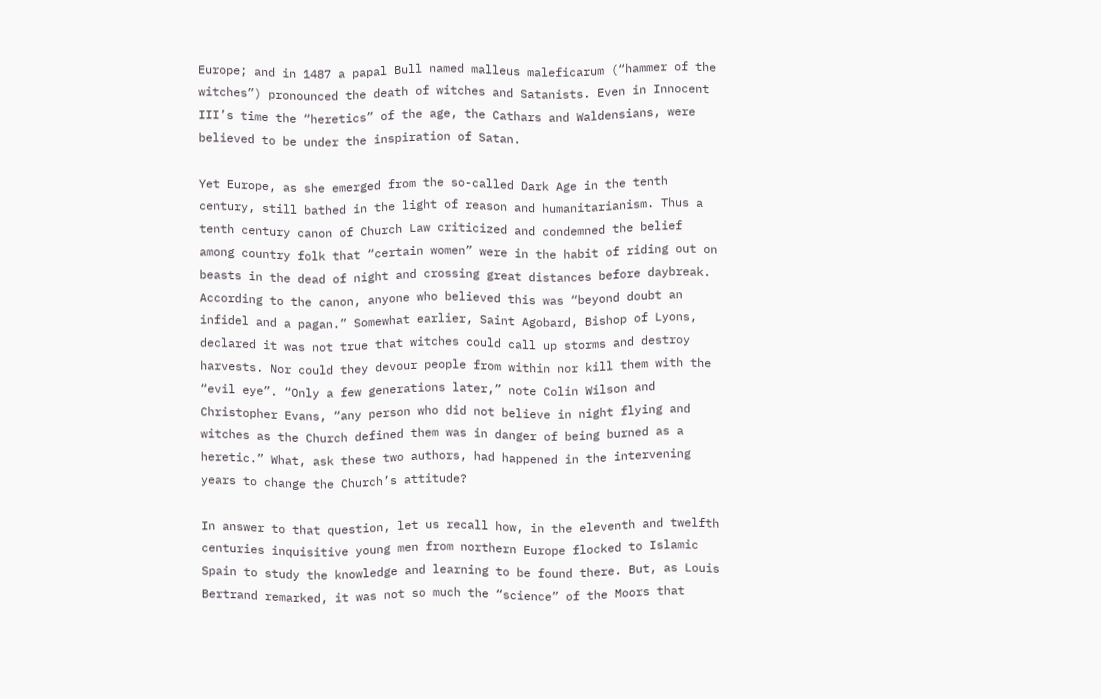Europe; and in 1487 a papal Bull named malleus maleficarum (“hammer of the witches”) pronounced the death of witches and Satanists. Even in Innocent III’s time the “heretics” of the age, the Cathars and Waldensians, were believed to be under the inspiration of Satan.

Yet Europe, as she emerged from the so-called Dark Age in the tenth century, still bathed in the light of reason and humanitarianism. Thus a tenth century canon of Church Law criticized and condemned the belief among country folk that “certain women” were in the habit of riding out on beasts in the dead of night and crossing great distances before daybreak. According to the canon, anyone who believed this was “beyond doubt an infidel and a pagan.” Somewhat earlier, Saint Agobard, Bishop of Lyons, declared it was not true that witches could call up storms and destroy harvests. Nor could they devour people from within nor kill them with the “evil eye”. “Only a few generations later,” note Colin Wilson and Christopher Evans, “any person who did not believe in night flying and witches as the Church defined them was in danger of being burned as a heretic.” What, ask these two authors, had happened in the intervening years to change the Church’s attitude?

In answer to that question, let us recall how, in the eleventh and twelfth centuries inquisitive young men from northern Europe flocked to Islamic Spain to study the knowledge and learning to be found there. But, as Louis Bertrand remarked, it was not so much the “science” of the Moors that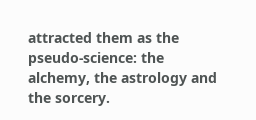attracted them as the pseudo-science: the alchemy, the astrology and the sorcery.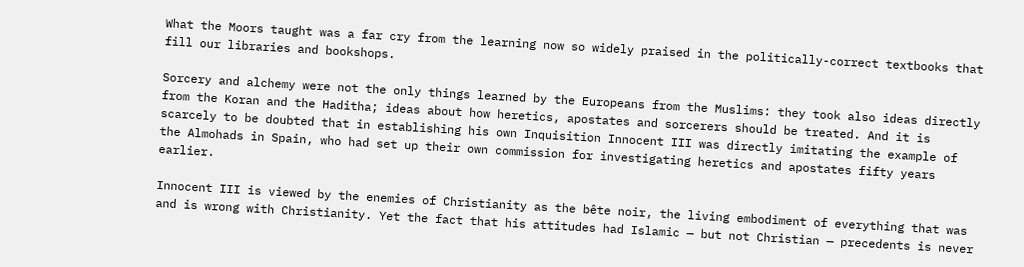What the Moors taught was a far cry from the learning now so widely praised in the politically-correct textbooks that fill our libraries and bookshops.

Sorcery and alchemy were not the only things learned by the Europeans from the Muslims: they took also ideas directly from the Koran and the Haditha; ideas about how heretics, apostates and sorcerers should be treated. And it is scarcely to be doubted that in establishing his own Inquisition Innocent III was directly imitating the example of the Almohads in Spain, who had set up their own commission for investigating heretics and apostates fifty years earlier.

Innocent III is viewed by the enemies of Christianity as the bête noir, the living embodiment of everything that was and is wrong with Christianity. Yet the fact that his attitudes had Islamic — but not Christian — precedents is never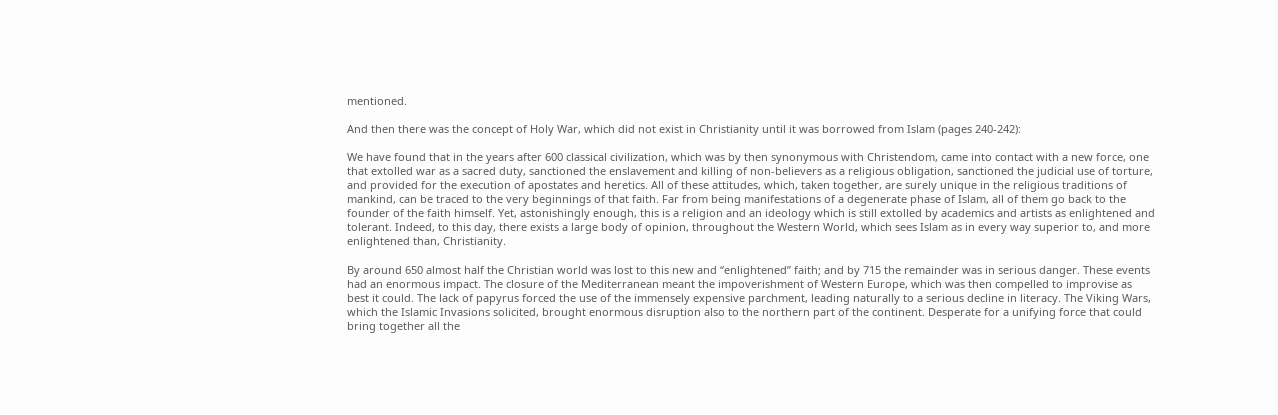mentioned.

And then there was the concept of Holy War, which did not exist in Christianity until it was borrowed from Islam (pages 240-242):

We have found that in the years after 600 classical civilization, which was by then synonymous with Christendom, came into contact with a new force, one that extolled war as a sacred duty, sanctioned the enslavement and killing of non-believers as a religious obligation, sanctioned the judicial use of torture, and provided for the execution of apostates and heretics. All of these attitudes, which, taken together, are surely unique in the religious traditions of mankind, can be traced to the very beginnings of that faith. Far from being manifestations of a degenerate phase of Islam, all of them go back to the founder of the faith himself. Yet, astonishingly enough, this is a religion and an ideology which is still extolled by academics and artists as enlightened and tolerant. Indeed, to this day, there exists a large body of opinion, throughout the Western World, which sees Islam as in every way superior to, and more enlightened than, Christianity.

By around 650 almost half the Christian world was lost to this new and “enlightened” faith; and by 715 the remainder was in serious danger. These events had an enormous impact. The closure of the Mediterranean meant the impoverishment of Western Europe, which was then compelled to improvise as best it could. The lack of papyrus forced the use of the immensely expensive parchment, leading naturally to a serious decline in literacy. The Viking Wars, which the Islamic Invasions solicited, brought enormous disruption also to the northern part of the continent. Desperate for a unifying force that could bring together all the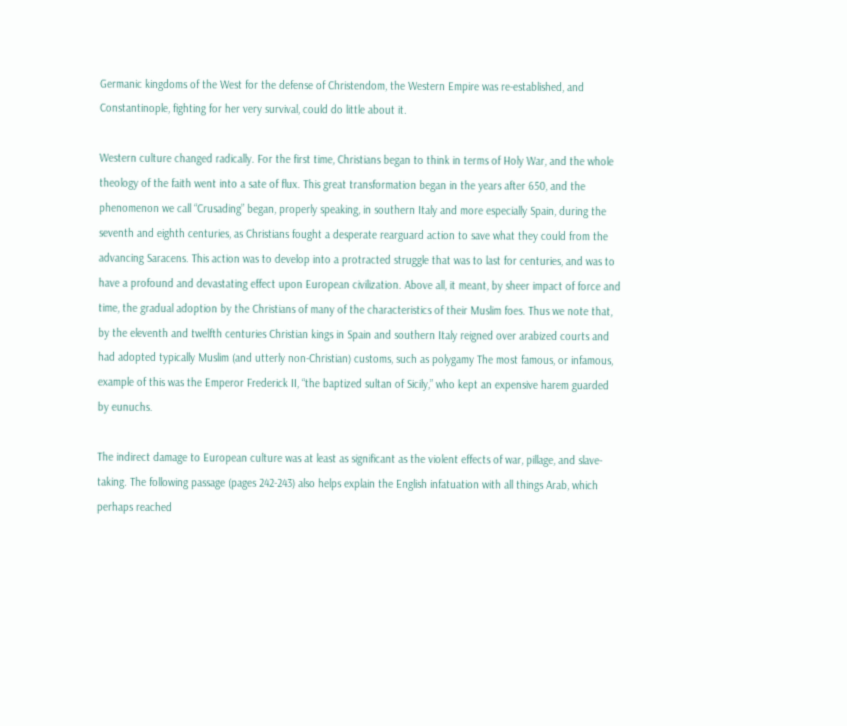Germanic kingdoms of the West for the defense of Christendom, the Western Empire was re-established, and Constantinople, fighting for her very survival, could do little about it.

Western culture changed radically. For the first time, Christians began to think in terms of Holy War, and the whole theology of the faith went into a sate of flux. This great transformation began in the years after 650, and the phenomenon we call “Crusading” began, properly speaking, in southern Italy and more especially Spain, during the seventh and eighth centuries, as Christians fought a desperate rearguard action to save what they could from the advancing Saracens. This action was to develop into a protracted struggle that was to last for centuries, and was to have a profound and devastating effect upon European civilization. Above all, it meant, by sheer impact of force and time, the gradual adoption by the Christians of many of the characteristics of their Muslim foes. Thus we note that, by the eleventh and twelfth centuries Christian kings in Spain and southern Italy reigned over arabized courts and had adopted typically Muslim (and utterly non-Christian) customs, such as polygamy The most famous, or infamous, example of this was the Emperor Frederick II, “the baptized sultan of Sicily,” who kept an expensive harem guarded by eunuchs.

The indirect damage to European culture was at least as significant as the violent effects of war, pillage, and slave-taking. The following passage (pages 242-243) also helps explain the English infatuation with all things Arab, which perhaps reached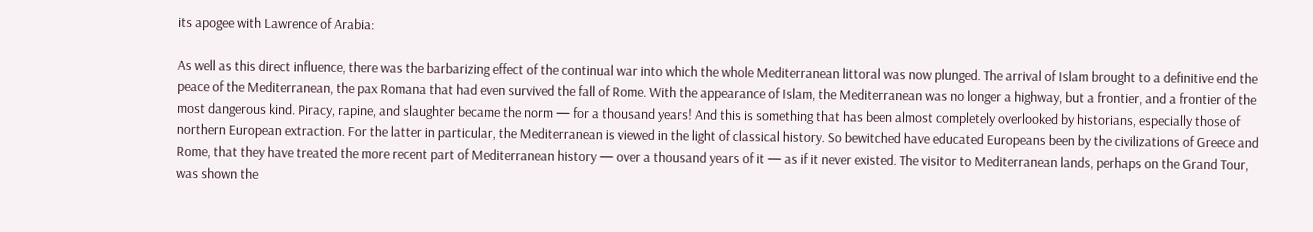its apogee with Lawrence of Arabia:

As well as this direct influence, there was the barbarizing effect of the continual war into which the whole Mediterranean littoral was now plunged. The arrival of Islam brought to a definitive end the peace of the Mediterranean, the pax Romana that had even survived the fall of Rome. With the appearance of Islam, the Mediterranean was no longer a highway, but a frontier, and a frontier of the most dangerous kind. Piracy, rapine, and slaughter became the norm — for a thousand years! And this is something that has been almost completely overlooked by historians, especially those of northern European extraction. For the latter in particular, the Mediterranean is viewed in the light of classical history. So bewitched have educated Europeans been by the civilizations of Greece and Rome, that they have treated the more recent part of Mediterranean history — over a thousand years of it — as if it never existed. The visitor to Mediterranean lands, perhaps on the Grand Tour, was shown the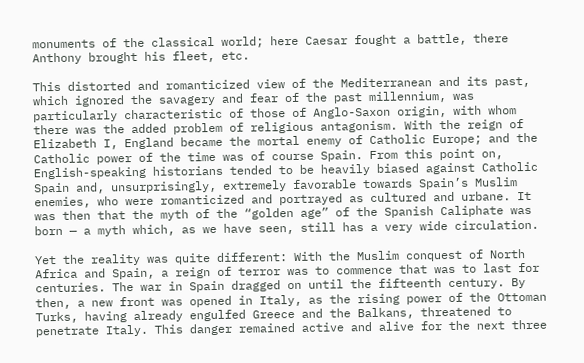monuments of the classical world; here Caesar fought a battle, there Anthony brought his fleet, etc.

This distorted and romanticized view of the Mediterranean and its past, which ignored the savagery and fear of the past millennium, was particularly characteristic of those of Anglo-Saxon origin, with whom there was the added problem of religious antagonism. With the reign of Elizabeth I, England became the mortal enemy of Catholic Europe; and the Catholic power of the time was of course Spain. From this point on, English-speaking historians tended to be heavily biased against Catholic Spain and, unsurprisingly, extremely favorable towards Spain’s Muslim enemies, who were romanticized and portrayed as cultured and urbane. It was then that the myth of the “golden age” of the Spanish Caliphate was born — a myth which, as we have seen, still has a very wide circulation.

Yet the reality was quite different: With the Muslim conquest of North Africa and Spain, a reign of terror was to commence that was to last for centuries. The war in Spain dragged on until the fifteenth century. By then, a new front was opened in Italy, as the rising power of the Ottoman Turks, having already engulfed Greece and the Balkans, threatened to penetrate Italy. This danger remained active and alive for the next three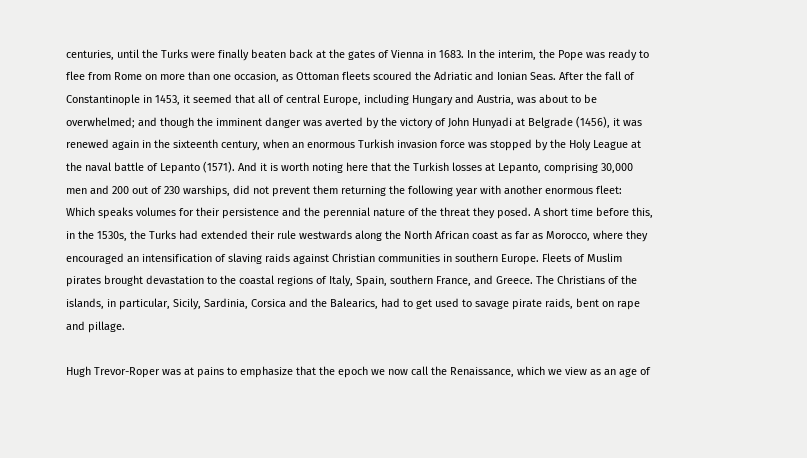centuries, until the Turks were finally beaten back at the gates of Vienna in 1683. In the interim, the Pope was ready to flee from Rome on more than one occasion, as Ottoman fleets scoured the Adriatic and Ionian Seas. After the fall of Constantinople in 1453, it seemed that all of central Europe, including Hungary and Austria, was about to be overwhelmed; and though the imminent danger was averted by the victory of John Hunyadi at Belgrade (1456), it was renewed again in the sixteenth century, when an enormous Turkish invasion force was stopped by the Holy League at the naval battle of Lepanto (1571). And it is worth noting here that the Turkish losses at Lepanto, comprising 30,000 men and 200 out of 230 warships, did not prevent them returning the following year with another enormous fleet: Which speaks volumes for their persistence and the perennial nature of the threat they posed. A short time before this, in the 1530s, the Turks had extended their rule westwards along the North African coast as far as Morocco, where they encouraged an intensification of slaving raids against Christian communities in southern Europe. Fleets of Muslim pirates brought devastation to the coastal regions of Italy, Spain, southern France, and Greece. The Christians of the islands, in particular, Sicily, Sardinia, Corsica and the Balearics, had to get used to savage pirate raids, bent on rape and pillage.

Hugh Trevor-Roper was at pains to emphasize that the epoch we now call the Renaissance, which we view as an age of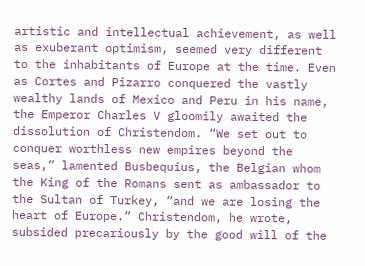artistic and intellectual achievement, as well as exuberant optimism, seemed very different to the inhabitants of Europe at the time. Even as Cortes and Pizarro conquered the vastly wealthy lands of Mexico and Peru in his name, the Emperor Charles V gloomily awaited the dissolution of Christendom. “We set out to conquer worthless new empires beyond the seas,” lamented Busbequius, the Belgian whom the King of the Romans sent as ambassador to the Sultan of Turkey, “and we are losing the heart of Europe.” Christendom, he wrote, subsided precariously by the good will of the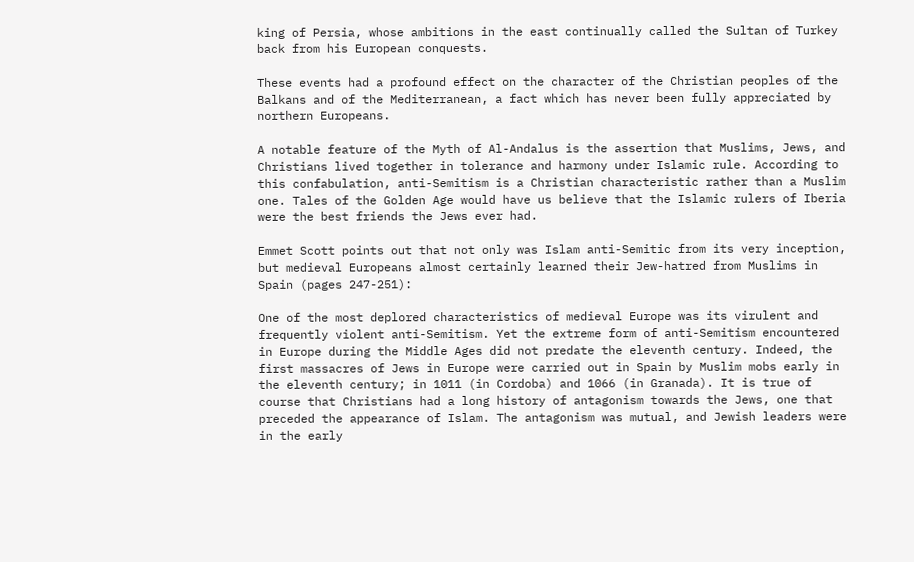king of Persia, whose ambitions in the east continually called the Sultan of Turkey back from his European conquests.

These events had a profound effect on the character of the Christian peoples of the Balkans and of the Mediterranean, a fact which has never been fully appreciated by northern Europeans.

A notable feature of the Myth of Al-Andalus is the assertion that Muslims, Jews, and Christians lived together in tolerance and harmony under Islamic rule. According to this confabulation, anti-Semitism is a Christian characteristic rather than a Muslim one. Tales of the Golden Age would have us believe that the Islamic rulers of Iberia were the best friends the Jews ever had.

Emmet Scott points out that not only was Islam anti-Semitic from its very inception, but medieval Europeans almost certainly learned their Jew-hatred from Muslims in Spain (pages 247-251):

One of the most deplored characteristics of medieval Europe was its virulent and frequently violent anti-Semitism. Yet the extreme form of anti-Semitism encountered in Europe during the Middle Ages did not predate the eleventh century. Indeed, the first massacres of Jews in Europe were carried out in Spain by Muslim mobs early in the eleventh century; in 1011 (in Cordoba) and 1066 (in Granada). It is true of course that Christians had a long history of antagonism towards the Jews, one that preceded the appearance of Islam. The antagonism was mutual, and Jewish leaders were in the early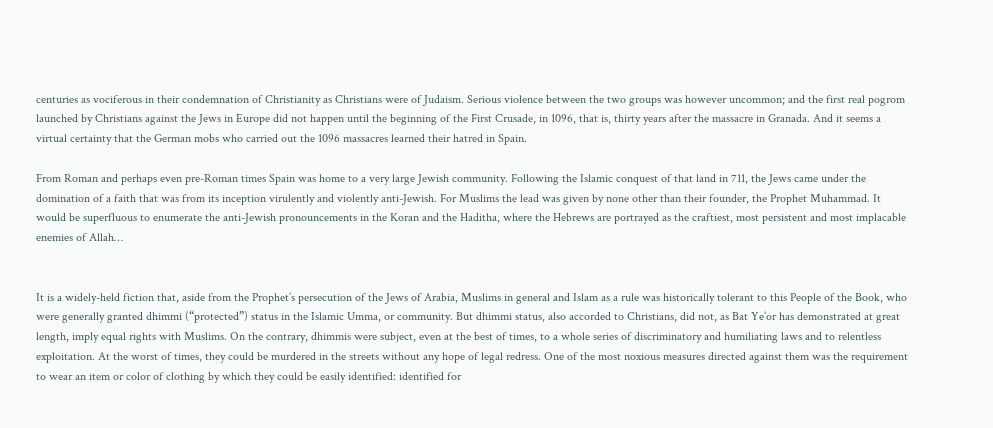centuries as vociferous in their condemnation of Christianity as Christians were of Judaism. Serious violence between the two groups was however uncommon; and the first real pogrom launched by Christians against the Jews in Europe did not happen until the beginning of the First Crusade, in 1096, that is, thirty years after the massacre in Granada. And it seems a virtual certainty that the German mobs who carried out the 1096 massacres learned their hatred in Spain.

From Roman and perhaps even pre-Roman times Spain was home to a very large Jewish community. Following the Islamic conquest of that land in 711, the Jews came under the domination of a faith that was from its inception virulently and violently anti-Jewish. For Muslims the lead was given by none other than their founder, the Prophet Muhammad. It would be superfluous to enumerate the anti-Jewish pronouncements in the Koran and the Haditha, where the Hebrews are portrayed as the craftiest, most persistent and most implacable enemies of Allah…


It is a widely-held fiction that, aside from the Prophet’s persecution of the Jews of Arabia, Muslims in general and Islam as a rule was historically tolerant to this People of the Book, who were generally granted dhimmi (“protected”) status in the Islamic Umma, or community. But dhimmi status, also accorded to Christians, did not, as Bat Ye’or has demonstrated at great length, imply equal rights with Muslims. On the contrary, dhimmis were subject, even at the best of times, to a whole series of discriminatory and humiliating laws and to relentless exploitation. At the worst of times, they could be murdered in the streets without any hope of legal redress. One of the most noxious measures directed against them was the requirement to wear an item or color of clothing by which they could be easily identified: identified for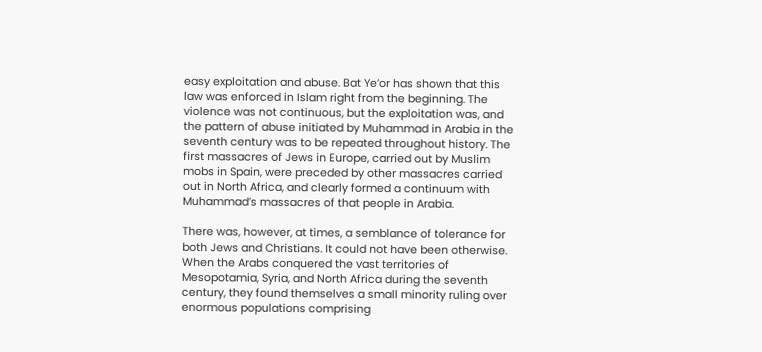easy exploitation and abuse. Bat Ye’or has shown that this law was enforced in Islam right from the beginning. The violence was not continuous, but the exploitation was, and the pattern of abuse initiated by Muhammad in Arabia in the seventh century was to be repeated throughout history. The first massacres of Jews in Europe, carried out by Muslim mobs in Spain, were preceded by other massacres carried out in North Africa, and clearly formed a continuum with Muhammad’s massacres of that people in Arabia.

There was, however, at times, a semblance of tolerance for both Jews and Christians. It could not have been otherwise. When the Arabs conquered the vast territories of Mesopotamia, Syria, and North Africa during the seventh century, they found themselves a small minority ruling over enormous populations comprising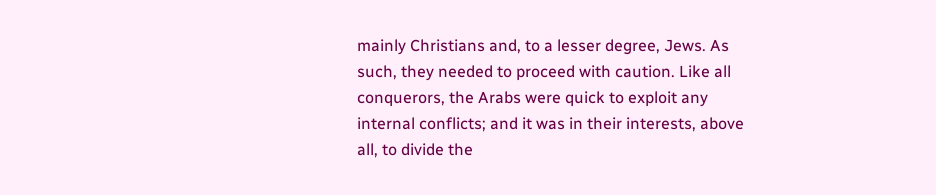mainly Christians and, to a lesser degree, Jews. As such, they needed to proceed with caution. Like all conquerors, the Arabs were quick to exploit any internal conflicts; and it was in their interests, above all, to divide the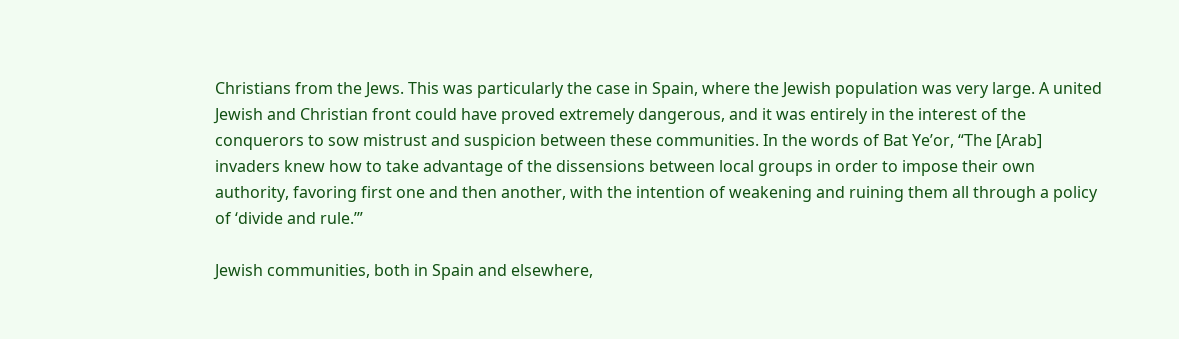Christians from the Jews. This was particularly the case in Spain, where the Jewish population was very large. A united Jewish and Christian front could have proved extremely dangerous, and it was entirely in the interest of the conquerors to sow mistrust and suspicion between these communities. In the words of Bat Ye’or, “The [Arab] invaders knew how to take advantage of the dissensions between local groups in order to impose their own authority, favoring first one and then another, with the intention of weakening and ruining them all through a policy of ‘divide and rule.’”

Jewish communities, both in Spain and elsewhere,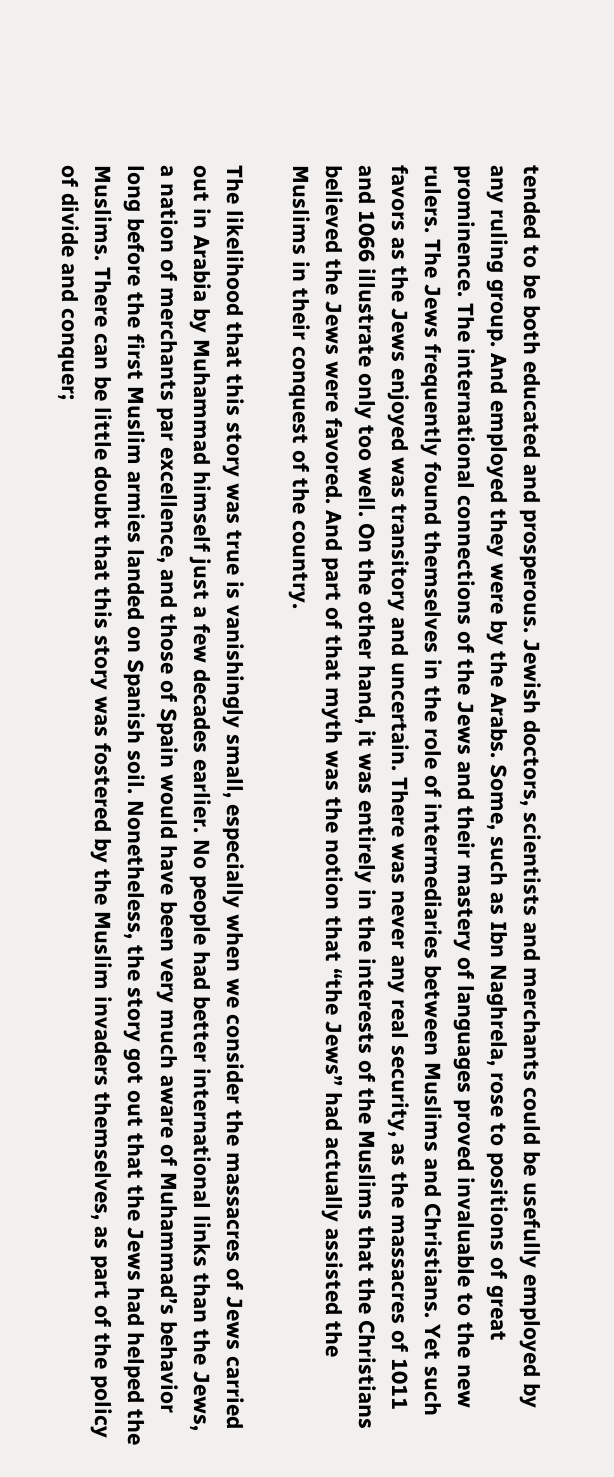tended to be both educated and prosperous. Jewish doctors, scientists and merchants could be usefully employed by any ruling group. And employed they were by the Arabs. Some, such as Ibn Naghrela, rose to positions of great prominence. The international connections of the Jews and their mastery of languages proved invaluable to the new rulers. The Jews frequently found themselves in the role of intermediaries between Muslims and Christians. Yet such favors as the Jews enjoyed was transitory and uncertain. There was never any real security, as the massacres of 1011 and 1066 illustrate only too well. On the other hand, it was entirely in the interests of the Muslims that the Christians believed the Jews were favored. And part of that myth was the notion that “the Jews” had actually assisted the Muslims in their conquest of the country.

The likelihood that this story was true is vanishingly small, especially when we consider the massacres of Jews carried out in Arabia by Muhammad himself just a few decades earlier. No people had better international links than the Jews, a nation of merchants par excellence, and those of Spain would have been very much aware of Muhammad’s behavior long before the first Muslim armies landed on Spanish soil. Nonetheless, the story got out that the Jews had helped the Muslims. There can be little doubt that this story was fostered by the Muslim invaders themselves, as part of the policy of divide and conquer;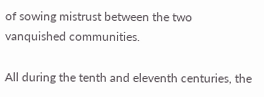of sowing mistrust between the two vanquished communities.

All during the tenth and eleventh centuries, the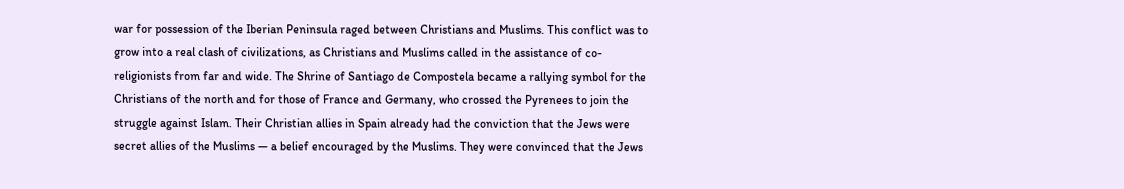war for possession of the Iberian Peninsula raged between Christians and Muslims. This conflict was to grow into a real clash of civilizations, as Christians and Muslims called in the assistance of co-religionists from far and wide. The Shrine of Santiago de Compostela became a rallying symbol for the Christians of the north and for those of France and Germany, who crossed the Pyrenees to join the struggle against Islam. Their Christian allies in Spain already had the conviction that the Jews were secret allies of the Muslims — a belief encouraged by the Muslims. They were convinced that the Jews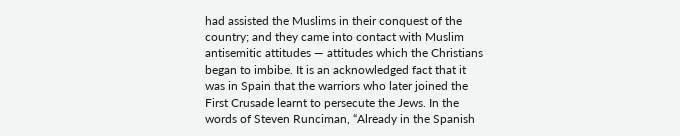had assisted the Muslims in their conquest of the country; and they came into contact with Muslim antisemitic attitudes — attitudes which the Christians began to imbibe. It is an acknowledged fact that it was in Spain that the warriors who later joined the First Crusade learnt to persecute the Jews. In the words of Steven Runciman, “Already in the Spanish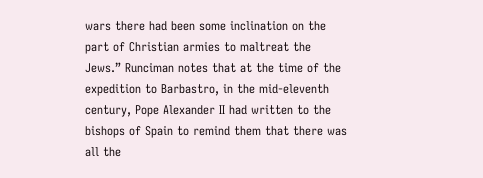wars there had been some inclination on the part of Christian armies to maltreat the Jews.” Runciman notes that at the time of the expedition to Barbastro, in the mid-eleventh century, Pope Alexander II had written to the bishops of Spain to remind them that there was all the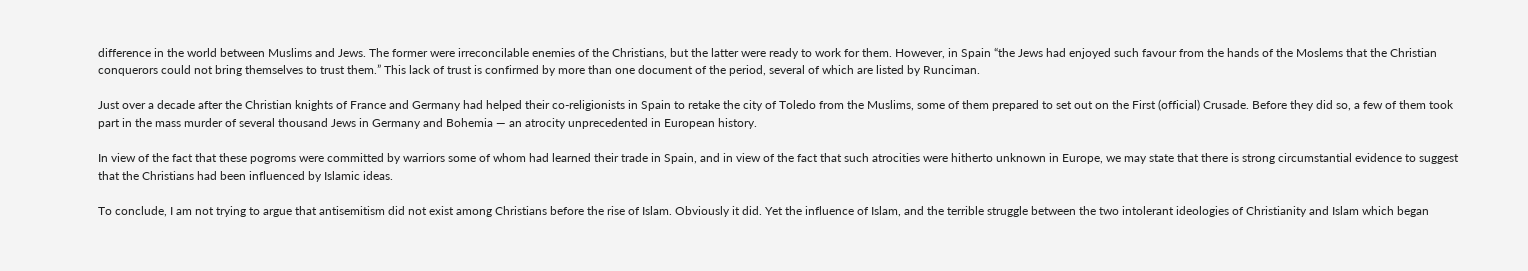difference in the world between Muslims and Jews. The former were irreconcilable enemies of the Christians, but the latter were ready to work for them. However, in Spain “the Jews had enjoyed such favour from the hands of the Moslems that the Christian conquerors could not bring themselves to trust them.” This lack of trust is confirmed by more than one document of the period, several of which are listed by Runciman.

Just over a decade after the Christian knights of France and Germany had helped their co-religionists in Spain to retake the city of Toledo from the Muslims, some of them prepared to set out on the First (official) Crusade. Before they did so, a few of them took part in the mass murder of several thousand Jews in Germany and Bohemia — an atrocity unprecedented in European history.

In view of the fact that these pogroms were committed by warriors some of whom had learned their trade in Spain, and in view of the fact that such atrocities were hitherto unknown in Europe, we may state that there is strong circumstantial evidence to suggest that the Christians had been influenced by Islamic ideas.

To conclude, I am not trying to argue that antisemitism did not exist among Christians before the rise of Islam. Obviously it did. Yet the influence of Islam, and the terrible struggle between the two intolerant ideologies of Christianity and Islam which began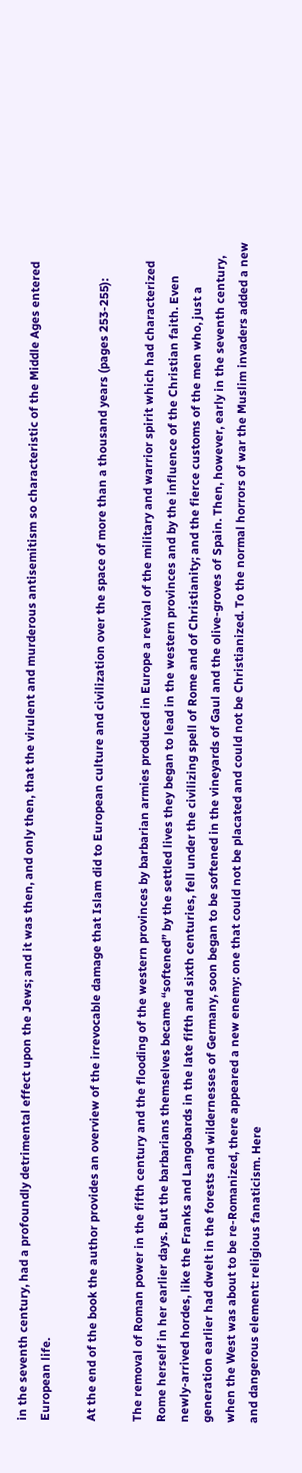in the seventh century, had a profoundly detrimental effect upon the Jews; and it was then, and only then, that the virulent and murderous antisemitism so characteristic of the Middle Ages entered European life.

At the end of the book the author provides an overview of the irrevocable damage that Islam did to European culture and civilization over the space of more than a thousand years (pages 253-255):

The removal of Roman power in the fifth century and the flooding of the western provinces by barbarian armies produced in Europe a revival of the military and warrior spirit which had characterized Rome herself in her earlier days. But the barbarians themselves became “softened” by the settled lives they began to lead in the western provinces and by the influence of the Christian faith. Even newly-arrived hordes, like the Franks and Langobards in the late fifth and sixth centuries, fell under the civilizing spell of Rome and of Christianity; and the fierce customs of the men who, just a generation earlier had dwelt in the forests and wildernesses of Germany, soon began to be softened in the vineyards of Gaul and the olive-groves of Spain. Then, however, early in the seventh century, when the West was about to be re-Romanized, there appeared a new enemy: one that could not be placated and could not be Christianized. To the normal horrors of war the Muslim invaders added a new and dangerous element: religious fanaticism. Here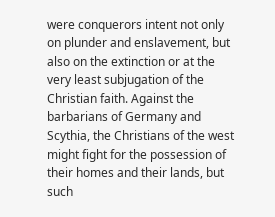were conquerors intent not only on plunder and enslavement, but also on the extinction or at the very least subjugation of the Christian faith. Against the barbarians of Germany and Scythia, the Christians of the west might fight for the possession of their homes and their lands, but such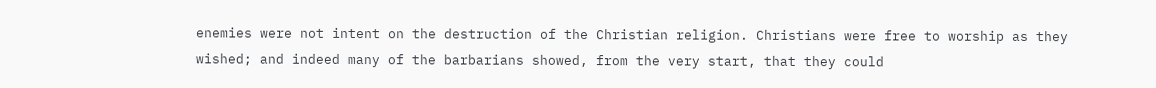enemies were not intent on the destruction of the Christian religion. Christians were free to worship as they wished; and indeed many of the barbarians showed, from the very start, that they could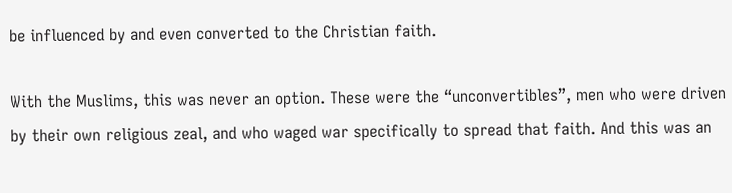be influenced by and even converted to the Christian faith.

With the Muslims, this was never an option. These were the “unconvertibles”, men who were driven by their own religious zeal, and who waged war specifically to spread that faith. And this was an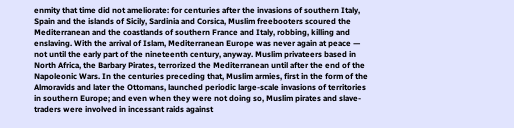enmity that time did not ameliorate: for centuries after the invasions of southern Italy, Spain and the islands of Sicily, Sardinia and Corsica, Muslim freebooters scoured the Mediterranean and the coastlands of southern France and Italy, robbing, killing and enslaving. With the arrival of Islam, Mediterranean Europe was never again at peace — not until the early part of the nineteenth century, anyway. Muslim privateers based in North Africa, the Barbary Pirates, terrorized the Mediterranean until after the end of the Napoleonic Wars. In the centuries preceding that, Muslim armies, first in the form of the Almoravids and later the Ottomans, launched periodic large-scale invasions of territories in southern Europe; and even when they were not doing so, Muslim pirates and slave-traders were involved in incessant raids against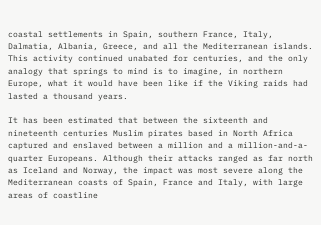coastal settlements in Spain, southern France, Italy, Dalmatia, Albania, Greece, and all the Mediterranean islands. This activity continued unabated for centuries, and the only analogy that springs to mind is to imagine, in northern Europe, what it would have been like if the Viking raids had lasted a thousand years.

It has been estimated that between the sixteenth and nineteenth centuries Muslim pirates based in North Africa captured and enslaved between a million and a million-and-a-quarter Europeans. Although their attacks ranged as far north as Iceland and Norway, the impact was most severe along the Mediterranean coasts of Spain, France and Italy, with large areas of coastline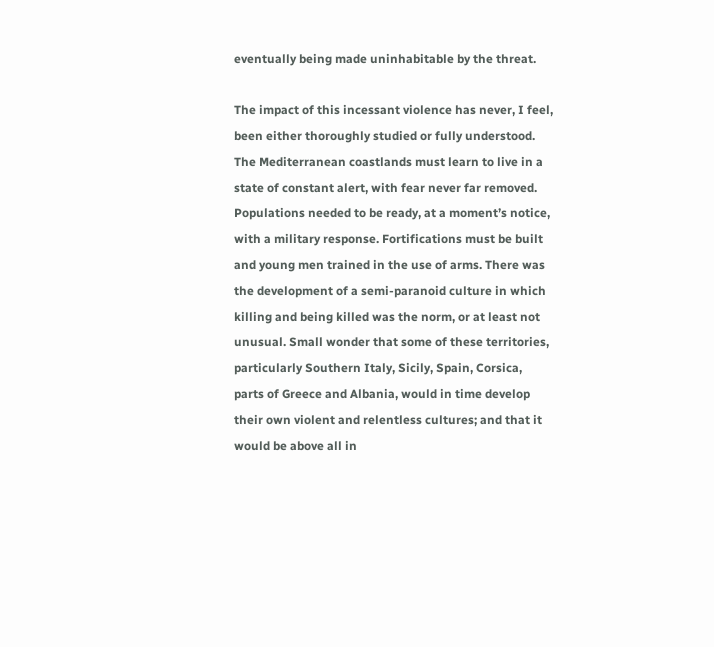eventually being made uninhabitable by the threat.

The impact of this incessant violence has never, I feel, been either thoroughly studied or fully understood. The Mediterranean coastlands must learn to live in a state of constant alert, with fear never far removed. Populations needed to be ready, at a moment’s notice, with a military response. Fortifications must be built and young men trained in the use of arms. There was the development of a semi-paranoid culture in which killing and being killed was the norm, or at least not unusual. Small wonder that some of these territories, particularly Southern Italy, Sicily, Spain, Corsica, parts of Greece and Albania, would in time develop their own violent and relentless cultures; and that it would be above all in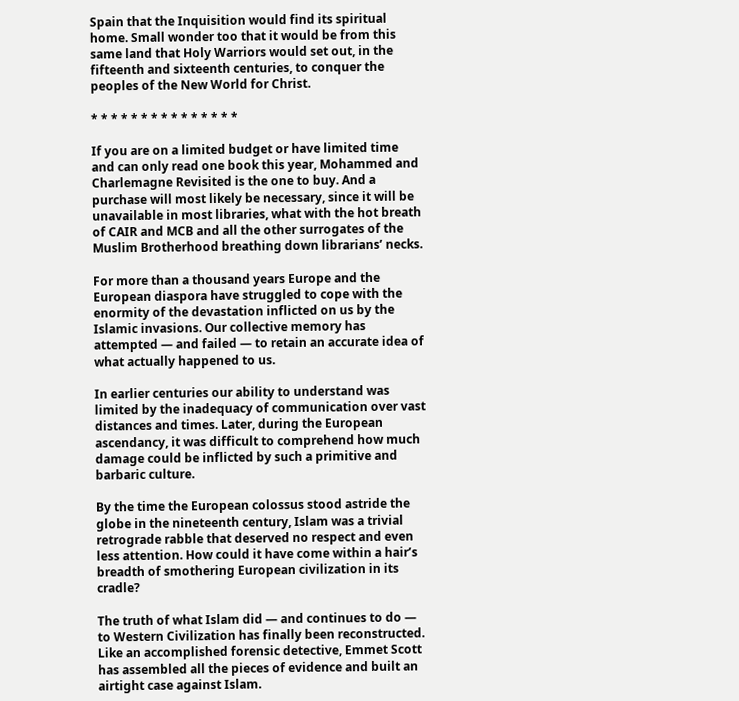Spain that the Inquisition would find its spiritual home. Small wonder too that it would be from this same land that Holy Warriors would set out, in the fifteenth and sixteenth centuries, to conquer the peoples of the New World for Christ.

* * * * * * * * * * * * * * *

If you are on a limited budget or have limited time and can only read one book this year, Mohammed and Charlemagne Revisited is the one to buy. And a purchase will most likely be necessary, since it will be unavailable in most libraries, what with the hot breath of CAIR and MCB and all the other surrogates of the Muslim Brotherhood breathing down librarians’ necks.

For more than a thousand years Europe and the European diaspora have struggled to cope with the enormity of the devastation inflicted on us by the Islamic invasions. Our collective memory has attempted — and failed — to retain an accurate idea of what actually happened to us.

In earlier centuries our ability to understand was limited by the inadequacy of communication over vast distances and times. Later, during the European ascendancy, it was difficult to comprehend how much damage could be inflicted by such a primitive and barbaric culture.

By the time the European colossus stood astride the globe in the nineteenth century, Islam was a trivial retrograde rabble that deserved no respect and even less attention. How could it have come within a hair’s breadth of smothering European civilization in its cradle?

The truth of what Islam did — and continues to do — to Western Civilization has finally been reconstructed. Like an accomplished forensic detective, Emmet Scott has assembled all the pieces of evidence and built an airtight case against Islam.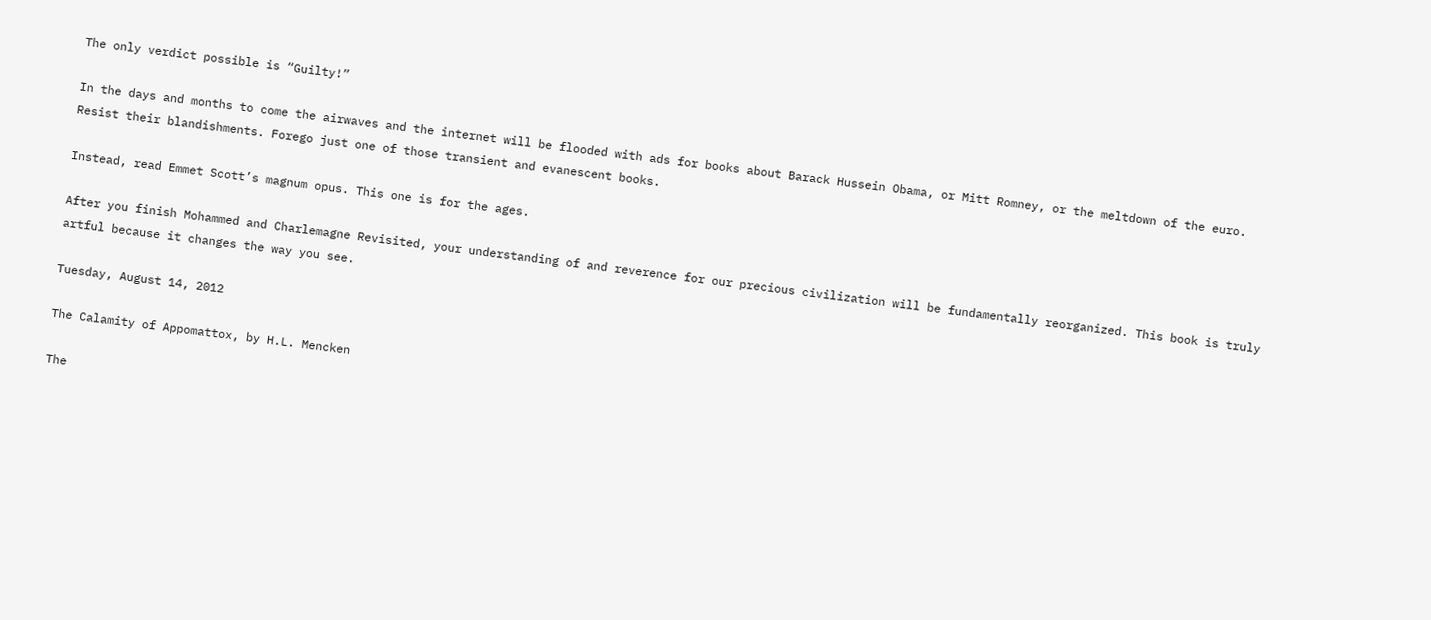The only verdict possible is “Guilty!”

In the days and months to come the airwaves and the internet will be flooded with ads for books about Barack Hussein Obama, or Mitt Romney, or the meltdown of the euro. Resist their blandishments. Forego just one of those transient and evanescent books.

Instead, read Emmet Scott’s magnum opus. This one is for the ages.

After you finish Mohammed and Charlemagne Revisited, your understanding of and reverence for our precious civilization will be fundamentally reorganized. This book is truly artful because it changes the way you see.

Tuesday, August 14, 2012

The Calamity of Appomattox, by H.L. Mencken

The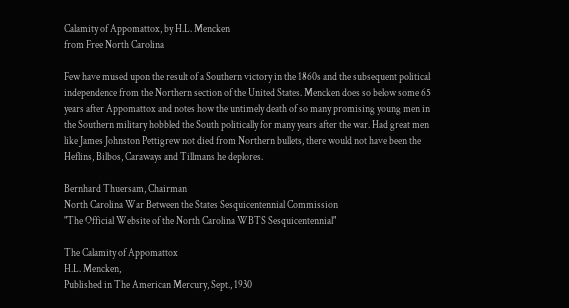Calamity of Appomattox, by H.L. Mencken
from Free North Carolina

Few have mused upon the result of a Southern victory in the 1860s and the subsequent political independence from the Northern section of the United States. Mencken does so below some 65 years after Appomattox and notes how the untimely death of so many promising young men in the Southern military hobbled the South politically for many years after the war. Had great men like James Johnston Pettigrew not died from Northern bullets, there would not have been the Heflins, Bilbos, Caraways and Tillmans he deplores.

Bernhard Thuersam, Chairman
North Carolina War Between the States Sesquicentennial Commission
"The Official Website of the North Carolina WBTS Sesquicentennial"

The Calamity of Appomattox
H.L. Mencken,
Published in The American Mercury, Sept., 1930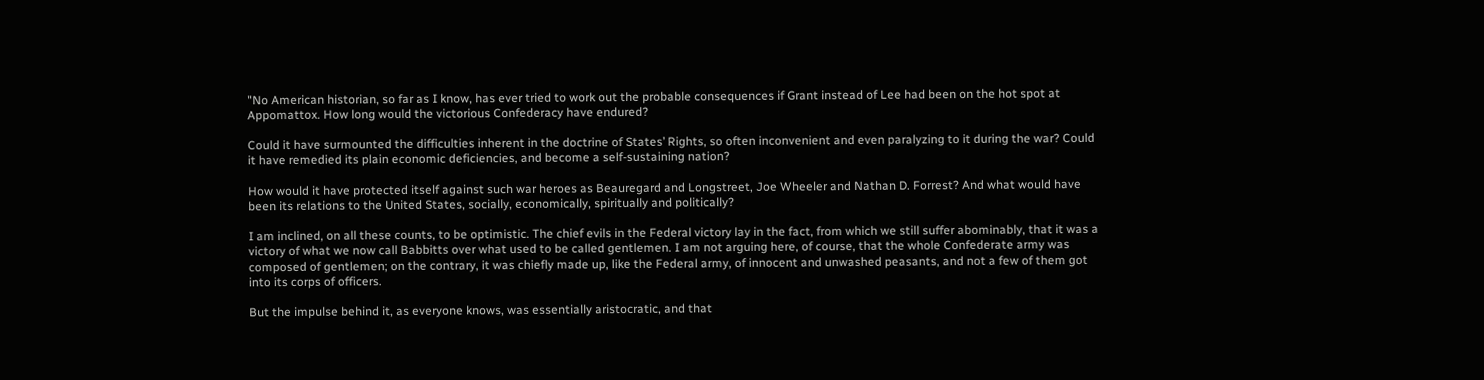"No American historian, so far as I know, has ever tried to work out the probable consequences if Grant instead of Lee had been on the hot spot at Appomattox. How long would the victorious Confederacy have endured?

Could it have surmounted the difficulties inherent in the doctrine of States’ Rights, so often inconvenient and even paralyzing to it during the war? Could it have remedied its plain economic deficiencies, and become a self-sustaining nation?

How would it have protected itself against such war heroes as Beauregard and Longstreet, Joe Wheeler and Nathan D. Forrest? And what would have been its relations to the United States, socially, economically, spiritually and politically?

I am inclined, on all these counts, to be optimistic. The chief evils in the Federal victory lay in the fact, from which we still suffer abominably, that it was a victory of what we now call Babbitts over what used to be called gentlemen. I am not arguing here, of course, that the whole Confederate army was composed of gentlemen; on the contrary, it was chiefly made up, like the Federal army, of innocent and unwashed peasants, and not a few of them got into its corps of officers.

But the impulse behind it, as everyone knows, was essentially aristocratic, and that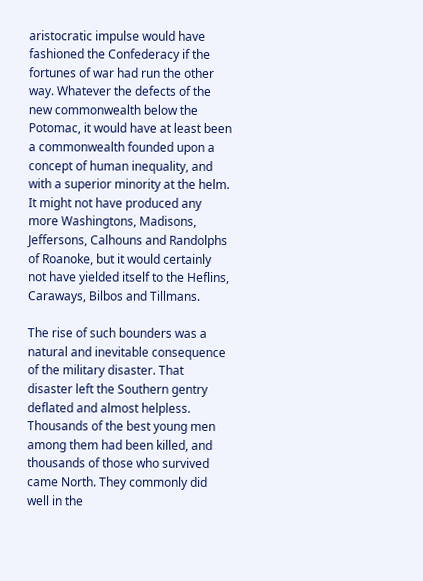aristocratic impulse would have fashioned the Confederacy if the fortunes of war had run the other way. Whatever the defects of the new commonwealth below the Potomac, it would have at least been a commonwealth founded upon a concept of human inequality, and with a superior minority at the helm. It might not have produced any more Washingtons, Madisons, Jeffersons, Calhouns and Randolphs of Roanoke, but it would certainly not have yielded itself to the Heflins, Caraways, Bilbos and Tillmans.

The rise of such bounders was a natural and inevitable consequence of the military disaster. That disaster left the Southern gentry deflated and almost helpless. Thousands of the best young men among them had been killed, and thousands of those who survived came North. They commonly did well in the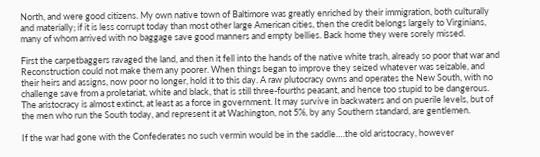North, and were good citizens. My own native town of Baltimore was greatly enriched by their immigration, both culturally and materially; if it is less corrupt today than most other large American cities, then the credit belongs largely to Virginians, many of whom arrived with no baggage save good manners and empty bellies. Back home they were sorely missed.

First the carpetbaggers ravaged the land, and then it fell into the hands of the native white trash, already so poor that war and Reconstruction could not make them any poorer. When things began to improve they seized whatever was seizable, and their heirs and assigns, now poor no longer, hold it to this day. A raw plutocracy owns and operates the New South, with no challenge save from a proletariat, white and black, that is still three-fourths peasant, and hence too stupid to be dangerous. The aristocracy is almost extinct, at least as a force in government. It may survive in backwaters and on puerile levels, but of the men who run the South today, and represent it at Washington, not 5%, by any Southern standard, are gentlemen.

If the war had gone with the Confederates no such vermin would be in the saddle….the old aristocracy, however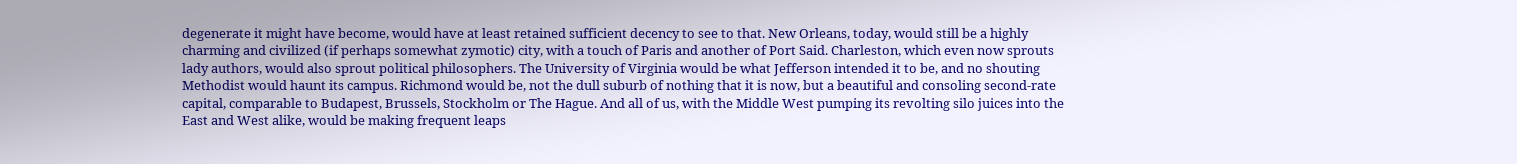degenerate it might have become, would have at least retained sufficient decency to see to that. New Orleans, today, would still be a highly charming and civilized (if perhaps somewhat zymotic) city, with a touch of Paris and another of Port Said. Charleston, which even now sprouts lady authors, would also sprout political philosophers. The University of Virginia would be what Jefferson intended it to be, and no shouting Methodist would haunt its campus. Richmond would be, not the dull suburb of nothing that it is now, but a beautiful and consoling second-rate capital, comparable to Budapest, Brussels, Stockholm or The Hague. And all of us, with the Middle West pumping its revolting silo juices into the East and West alike, would be making frequent leaps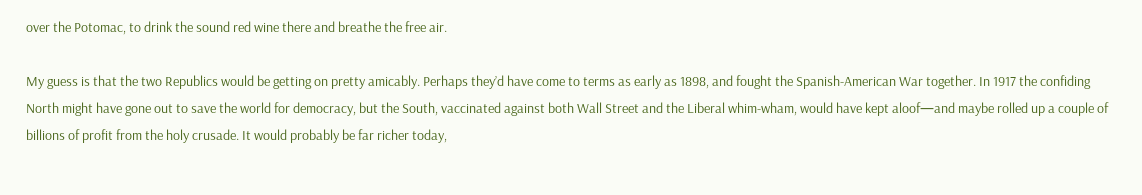over the Potomac, to drink the sound red wine there and breathe the free air.

My guess is that the two Republics would be getting on pretty amicably. Perhaps they’d have come to terms as early as 1898, and fought the Spanish-American War together. In 1917 the confiding North might have gone out to save the world for democracy, but the South, vaccinated against both Wall Street and the Liberal whim-wham, would have kept aloof—and maybe rolled up a couple of billions of profit from the holy crusade. It would probably be far richer today,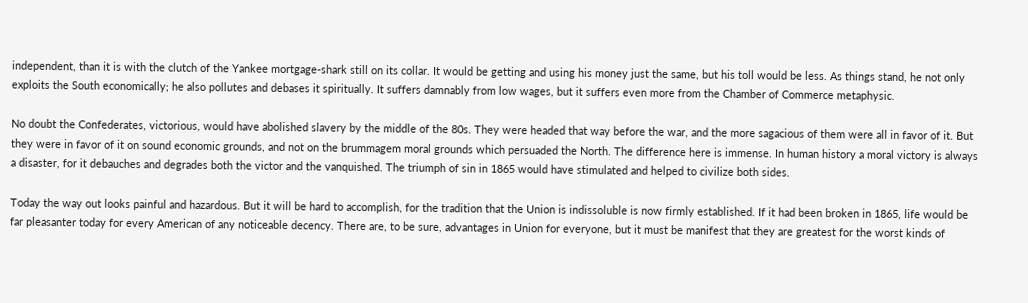independent, than it is with the clutch of the Yankee mortgage-shark still on its collar. It would be getting and using his money just the same, but his toll would be less. As things stand, he not only exploits the South economically; he also pollutes and debases it spiritually. It suffers damnably from low wages, but it suffers even more from the Chamber of Commerce metaphysic.

No doubt the Confederates, victorious, would have abolished slavery by the middle of the 80s. They were headed that way before the war, and the more sagacious of them were all in favor of it. But they were in favor of it on sound economic grounds, and not on the brummagem moral grounds which persuaded the North. The difference here is immense. In human history a moral victory is always a disaster, for it debauches and degrades both the victor and the vanquished. The triumph of sin in 1865 would have stimulated and helped to civilize both sides.

Today the way out looks painful and hazardous. But it will be hard to accomplish, for the tradition that the Union is indissoluble is now firmly established. If it had been broken in 1865, life would be far pleasanter today for every American of any noticeable decency. There are, to be sure, advantages in Union for everyone, but it must be manifest that they are greatest for the worst kinds of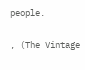people.

, (The Vintage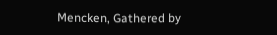Mencken, Gathered by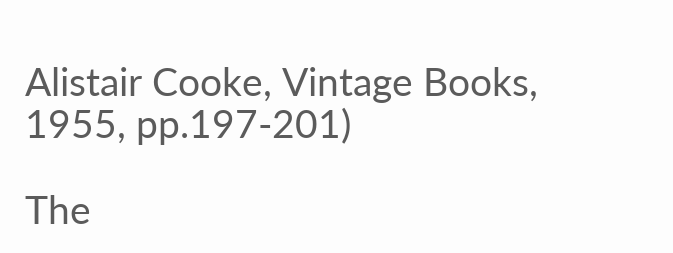Alistair Cooke, Vintage Books, 1955, pp.197-201)

The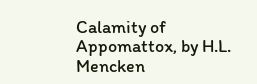Calamity of Appomattox, by H.L. Mencken